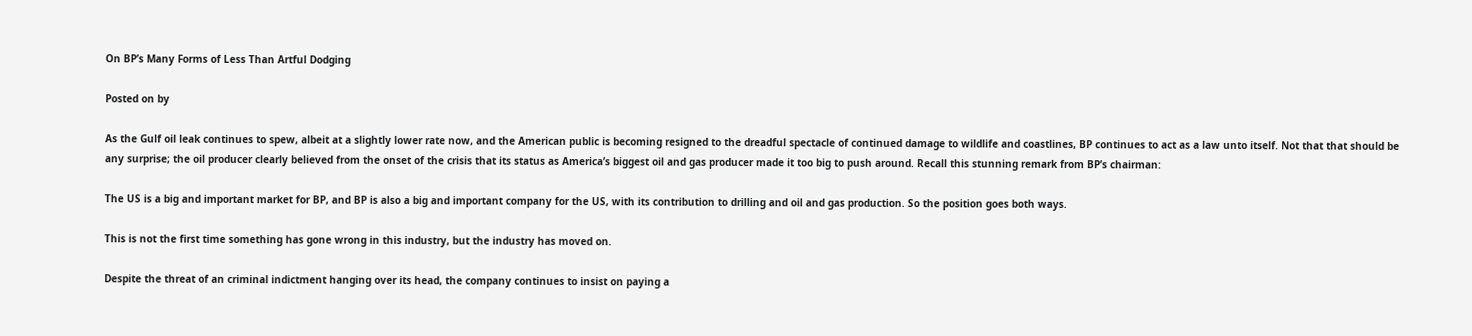On BP’s Many Forms of Less Than Artful Dodging

Posted on by

As the Gulf oil leak continues to spew, albeit at a slightly lower rate now, and the American public is becoming resigned to the dreadful spectacle of continued damage to wildlife and coastlines, BP continues to act as a law unto itself. Not that that should be any surprise; the oil producer clearly believed from the onset of the crisis that its status as America’s biggest oil and gas producer made it too big to push around. Recall this stunning remark from BP’s chairman:

The US is a big and important market for BP, and BP is also a big and important company for the US, with its contribution to drilling and oil and gas production. So the position goes both ways.

This is not the first time something has gone wrong in this industry, but the industry has moved on.

Despite the threat of an criminal indictment hanging over its head, the company continues to insist on paying a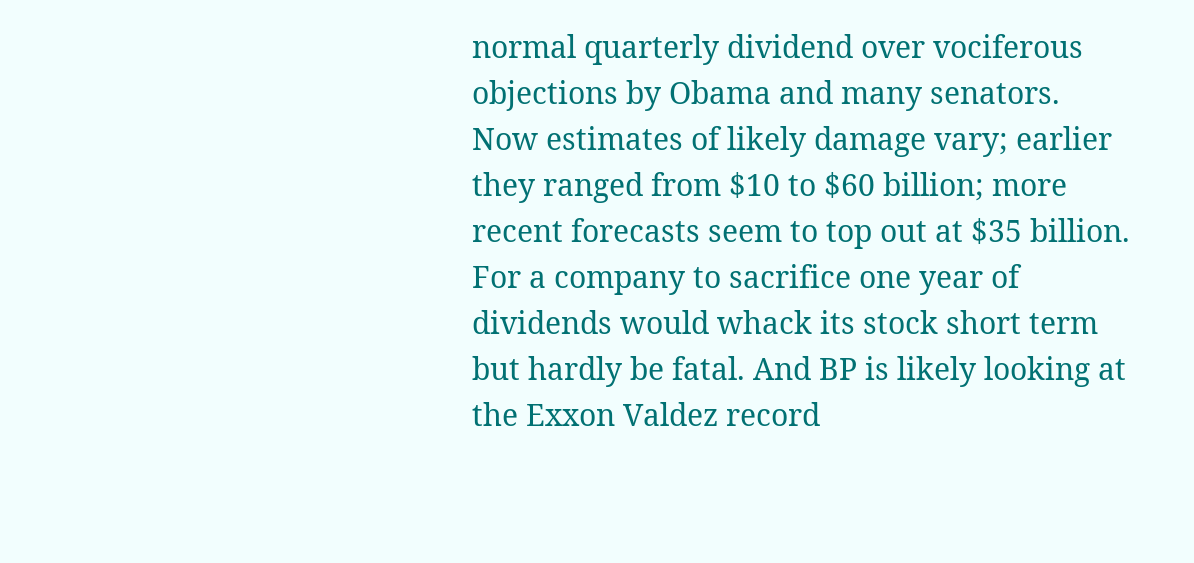normal quarterly dividend over vociferous objections by Obama and many senators. Now estimates of likely damage vary; earlier they ranged from $10 to $60 billion; more recent forecasts seem to top out at $35 billion. For a company to sacrifice one year of dividends would whack its stock short term but hardly be fatal. And BP is likely looking at the Exxon Valdez record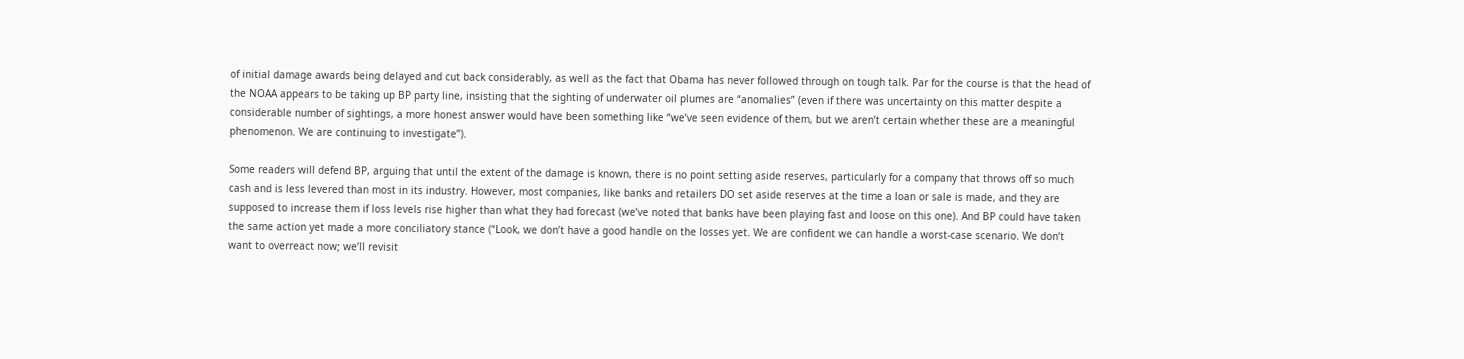of initial damage awards being delayed and cut back considerably, as well as the fact that Obama has never followed through on tough talk. Par for the course is that the head of the NOAA appears to be taking up BP party line, insisting that the sighting of underwater oil plumes are “anomalies” (even if there was uncertainty on this matter despite a considerable number of sightings, a more honest answer would have been something like “we’ve seen evidence of them, but we aren’t certain whether these are a meaningful phenomenon. We are continuing to investigate”).

Some readers will defend BP, arguing that until the extent of the damage is known, there is no point setting aside reserves, particularly for a company that throws off so much cash and is less levered than most in its industry. However, most companies, like banks and retailers DO set aside reserves at the time a loan or sale is made, and they are supposed to increase them if loss levels rise higher than what they had forecast (we’ve noted that banks have been playing fast and loose on this one). And BP could have taken the same action yet made a more conciliatory stance (“Look, we don’t have a good handle on the losses yet. We are confident we can handle a worst-case scenario. We don’t want to overreact now; we’ll revisit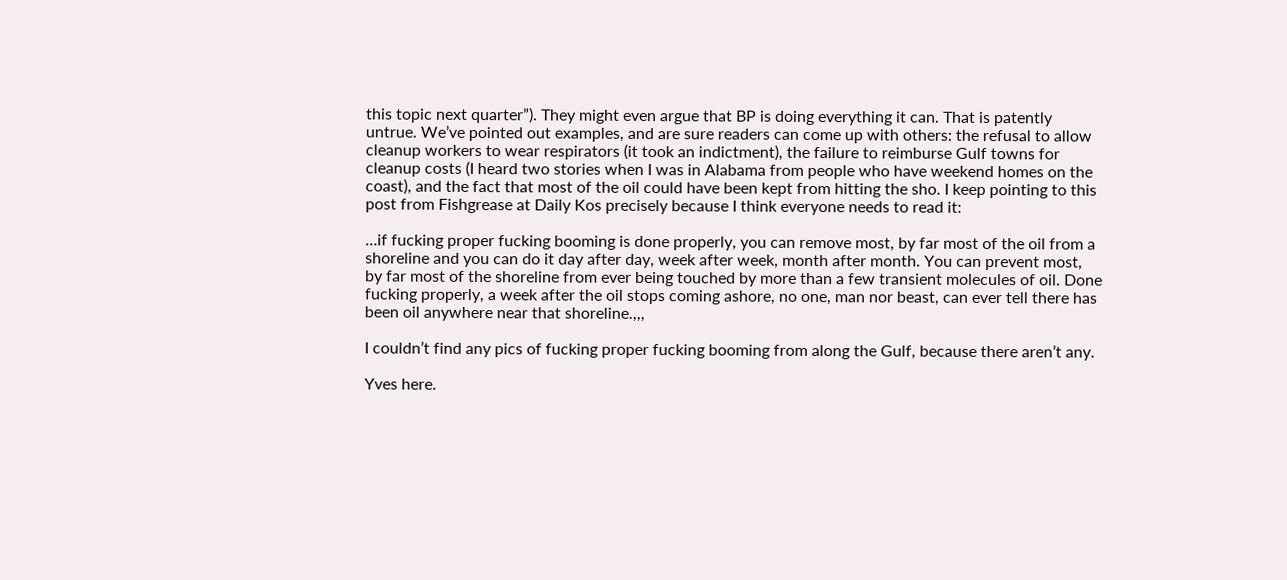this topic next quarter”). They might even argue that BP is doing everything it can. That is patently untrue. We’ve pointed out examples, and are sure readers can come up with others: the refusal to allow cleanup workers to wear respirators (it took an indictment), the failure to reimburse Gulf towns for cleanup costs (I heard two stories when I was in Alabama from people who have weekend homes on the coast), and the fact that most of the oil could have been kept from hitting the sho. I keep pointing to this post from Fishgrease at Daily Kos precisely because I think everyone needs to read it:

…if fucking proper fucking booming is done properly, you can remove most, by far most of the oil from a shoreline and you can do it day after day, week after week, month after month. You can prevent most, by far most of the shoreline from ever being touched by more than a few transient molecules of oil. Done fucking properly, a week after the oil stops coming ashore, no one, man nor beast, can ever tell there has been oil anywhere near that shoreline.,,,

I couldn’t find any pics of fucking proper fucking booming from along the Gulf, because there aren’t any.

Yves here.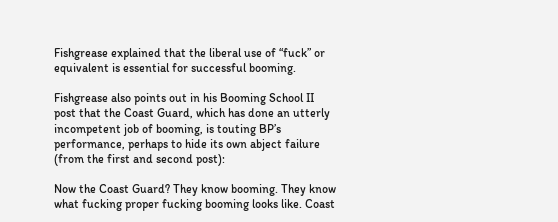Fishgrease explained that the liberal use of “fuck” or equivalent is essential for successful booming.

Fishgrease also points out in his Booming School II post that the Coast Guard, which has done an utterly incompetent job of booming, is touting BP’s performance, perhaps to hide its own abject failure (from the first and second post):

Now the Coast Guard? They know booming. They know what fucking proper fucking booming looks like. Coast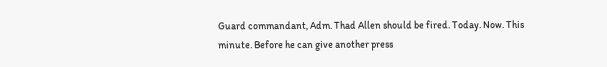Guard commandant, Adm. Thad Allen should be fired. Today. Now. This minute. Before he can give another press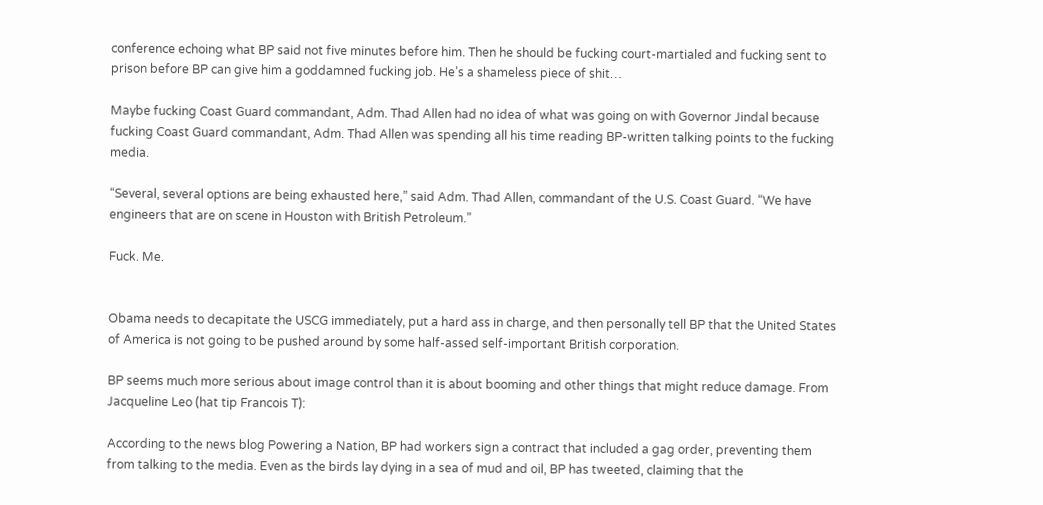conference echoing what BP said not five minutes before him. Then he should be fucking court-martialed and fucking sent to prison before BP can give him a goddamned fucking job. He’s a shameless piece of shit…

Maybe fucking Coast Guard commandant, Adm. Thad Allen had no idea of what was going on with Governor Jindal because fucking Coast Guard commandant, Adm. Thad Allen was spending all his time reading BP-written talking points to the fucking media.

“Several, several options are being exhausted here,” said Adm. Thad Allen, commandant of the U.S. Coast Guard. “We have engineers that are on scene in Houston with British Petroleum.”

Fuck. Me.


Obama needs to decapitate the USCG immediately, put a hard ass in charge, and then personally tell BP that the United States of America is not going to be pushed around by some half-assed self-important British corporation.

BP seems much more serious about image control than it is about booming and other things that might reduce damage. From Jacqueline Leo (hat tip Francois T):

According to the news blog Powering a Nation, BP had workers sign a contract that included a gag order, preventing them from talking to the media. Even as the birds lay dying in a sea of mud and oil, BP has tweeted, claiming that the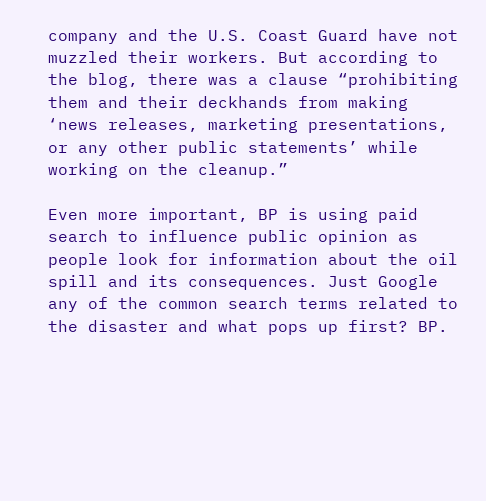company and the U.S. Coast Guard have not muzzled their workers. But according to the blog, there was a clause “prohibiting them and their deckhands from making ‘news releases, marketing presentations, or any other public statements’ while working on the cleanup.”

Even more important, BP is using paid search to influence public opinion as people look for information about the oil spill and its consequences. Just Google any of the common search terms related to the disaster and what pops up first? BP.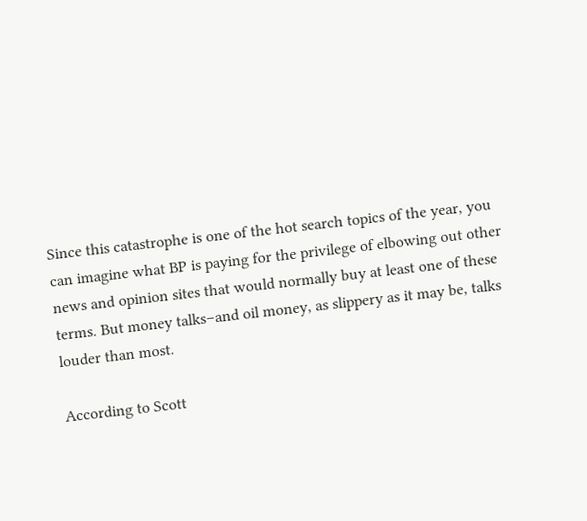Since this catastrophe is one of the hot search topics of the year, you can imagine what BP is paying for the privilege of elbowing out other news and opinion sites that would normally buy at least one of these terms. But money talks–and oil money, as slippery as it may be, talks louder than most.

According to Scott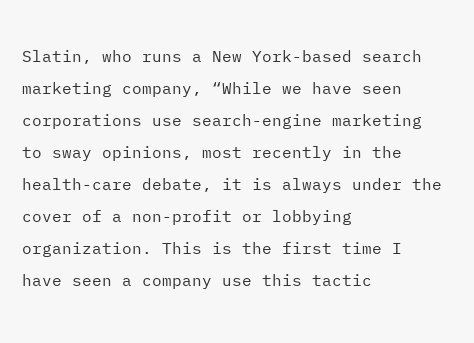Slatin, who runs a New York-based search marketing company, “While we have seen corporations use search-engine marketing to sway opinions, most recently in the health-care debate, it is always under the cover of a non-profit or lobbying organization. This is the first time I have seen a company use this tactic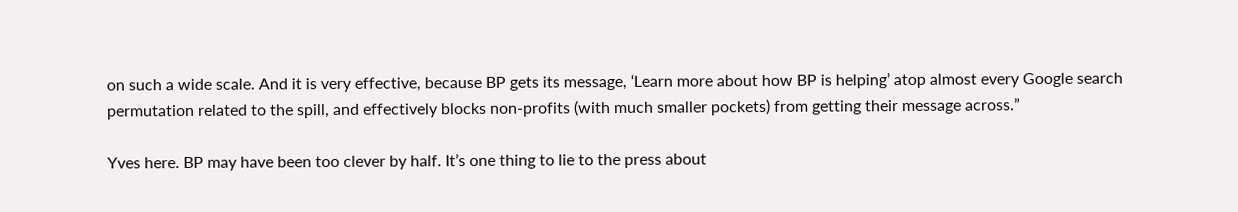on such a wide scale. And it is very effective, because BP gets its message, ‘Learn more about how BP is helping’ atop almost every Google search permutation related to the spill, and effectively blocks non-profits (with much smaller pockets) from getting their message across.”

Yves here. BP may have been too clever by half. It’s one thing to lie to the press about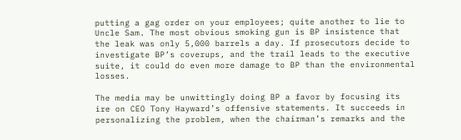putting a gag order on your employees; quite another to lie to Uncle Sam. The most obvious smoking gun is BP insistence that the leak was only 5,000 barrels a day. If prosecutors decide to investigate BP’s coverups, and the trail leads to the executive suite, it could do even more damage to BP than the environmental losses.

The media may be unwittingly doing BP a favor by focusing its ire on CEO Tony Hayward’s offensive statements. It succeeds in personalizing the problem, when the chairman’s remarks and the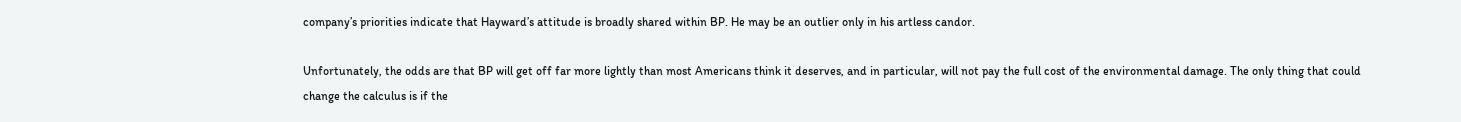company’s priorities indicate that Hayward’s attitude is broadly shared within BP. He may be an outlier only in his artless candor.

Unfortunately, the odds are that BP will get off far more lightly than most Americans think it deserves, and in particular, will not pay the full cost of the environmental damage. The only thing that could change the calculus is if the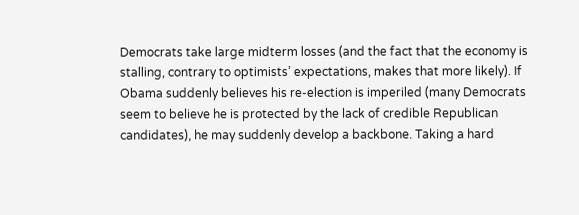Democrats take large midterm losses (and the fact that the economy is stalling, contrary to optimists’ expectations, makes that more likely). If Obama suddenly believes his re-election is imperiled (many Democrats seem to believe he is protected by the lack of credible Republican candidates), he may suddenly develop a backbone. Taking a hard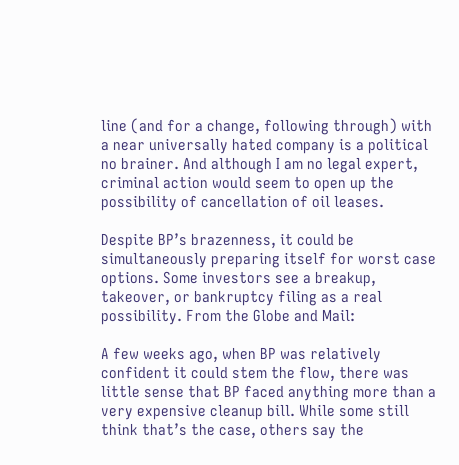line (and for a change, following through) with a near universally hated company is a political no brainer. And although I am no legal expert, criminal action would seem to open up the possibility of cancellation of oil leases.

Despite BP’s brazenness, it could be simultaneously preparing itself for worst case options. Some investors see a breakup, takeover, or bankruptcy filing as a real possibility. From the Globe and Mail:

A few weeks ago, when BP was relatively confident it could stem the flow, there was little sense that BP faced anything more than a very expensive cleanup bill. While some still think that’s the case, others say the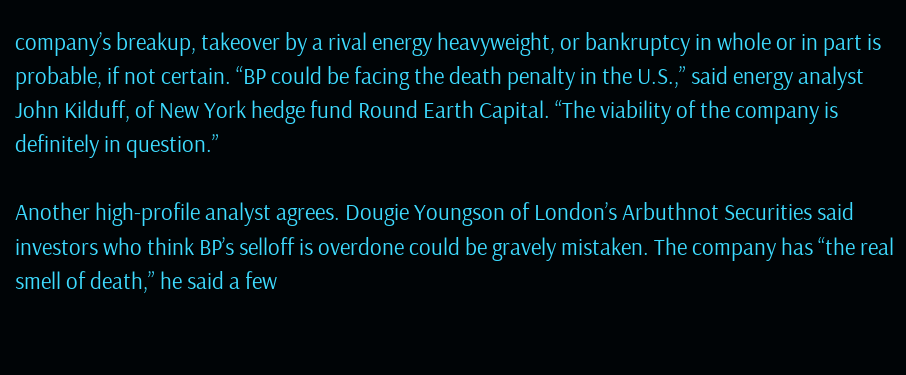company’s breakup, takeover by a rival energy heavyweight, or bankruptcy in whole or in part is probable, if not certain. “BP could be facing the death penalty in the U.S.,” said energy analyst John Kilduff, of New York hedge fund Round Earth Capital. “The viability of the company is definitely in question.”

Another high-profile analyst agrees. Dougie Youngson of London’s Arbuthnot Securities said investors who think BP’s selloff is overdone could be gravely mistaken. The company has “the real smell of death,” he said a few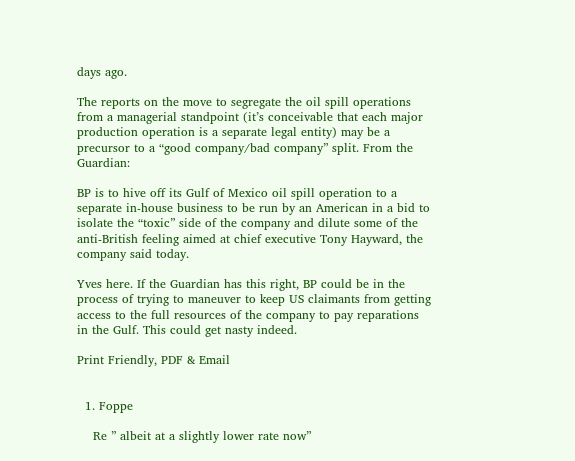days ago.

The reports on the move to segregate the oil spill operations from a managerial standpoint (it’s conceivable that each major production operation is a separate legal entity) may be a precursor to a “good company/bad company” split. From the Guardian:

BP is to hive off its Gulf of Mexico oil spill operation to a separate in-house business to be run by an American in a bid to isolate the “toxic” side of the company and dilute some of the anti-British feeling aimed at chief executive Tony Hayward, the company said today.

Yves here. If the Guardian has this right, BP could be in the process of trying to maneuver to keep US claimants from getting access to the full resources of the company to pay reparations in the Gulf. This could get nasty indeed.

Print Friendly, PDF & Email


  1. Foppe

    Re ” albeit at a slightly lower rate now”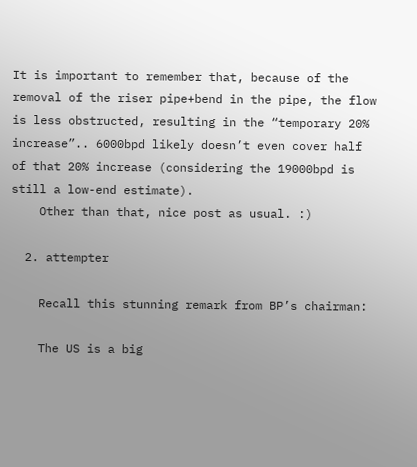It is important to remember that, because of the removal of the riser pipe+bend in the pipe, the flow is less obstructed, resulting in the “temporary 20% increase”.. 6000bpd likely doesn’t even cover half of that 20% increase (considering the 19000bpd is still a low-end estimate).
    Other than that, nice post as usual. :)

  2. attempter

    Recall this stunning remark from BP’s chairman:

    The US is a big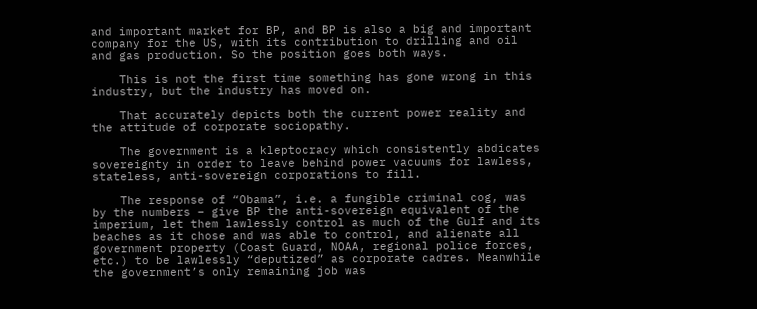and important market for BP, and BP is also a big and important company for the US, with its contribution to drilling and oil and gas production. So the position goes both ways.

    This is not the first time something has gone wrong in this industry, but the industry has moved on.

    That accurately depicts both the current power reality and the attitude of corporate sociopathy.

    The government is a kleptocracy which consistently abdicates sovereignty in order to leave behind power vacuums for lawless, stateless, anti-sovereign corporations to fill.

    The response of “Obama”, i.e. a fungible criminal cog, was by the numbers – give BP the anti-sovereign equivalent of the imperium, let them lawlessly control as much of the Gulf and its beaches as it chose and was able to control, and alienate all government property (Coast Guard, NOAA, regional police forces, etc.) to be lawlessly “deputized” as corporate cadres. Meanwhile the government’s only remaining job was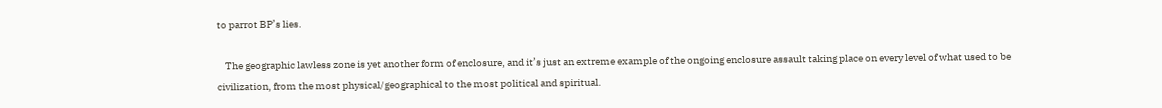to parrot BP’s lies.

    The geographic lawless zone is yet another form of enclosure, and it’s just an extreme example of the ongoing enclosure assault taking place on every level of what used to be civilization, from the most physical/geographical to the most political and spiritual.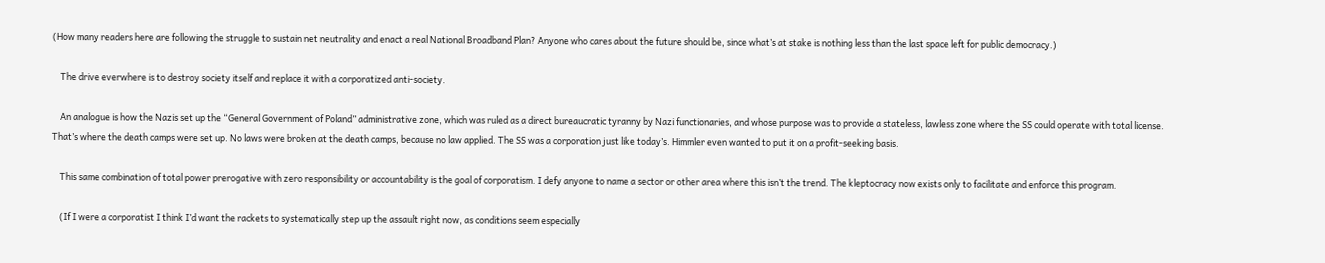(How many readers here are following the struggle to sustain net neutrality and enact a real National Broadband Plan? Anyone who cares about the future should be, since what’s at stake is nothing less than the last space left for public democracy.)

    The drive everwhere is to destroy society itself and replace it with a corporatized anti-society.

    An analogue is how the Nazis set up the “General Government of Poland” administrative zone, which was ruled as a direct bureaucratic tyranny by Nazi functionaries, and whose purpose was to provide a stateless, lawless zone where the SS could operate with total license. That’s where the death camps were set up. No laws were broken at the death camps, because no law applied. The SS was a corporation just like today’s. Himmler even wanted to put it on a profit-seeking basis.

    This same combination of total power prerogative with zero responsibility or accountability is the goal of corporatism. I defy anyone to name a sector or other area where this isn’t the trend. The kleptocracy now exists only to facilitate and enforce this program.

    (If I were a corporatist I think I’d want the rackets to systematically step up the assault right now, as conditions seem especially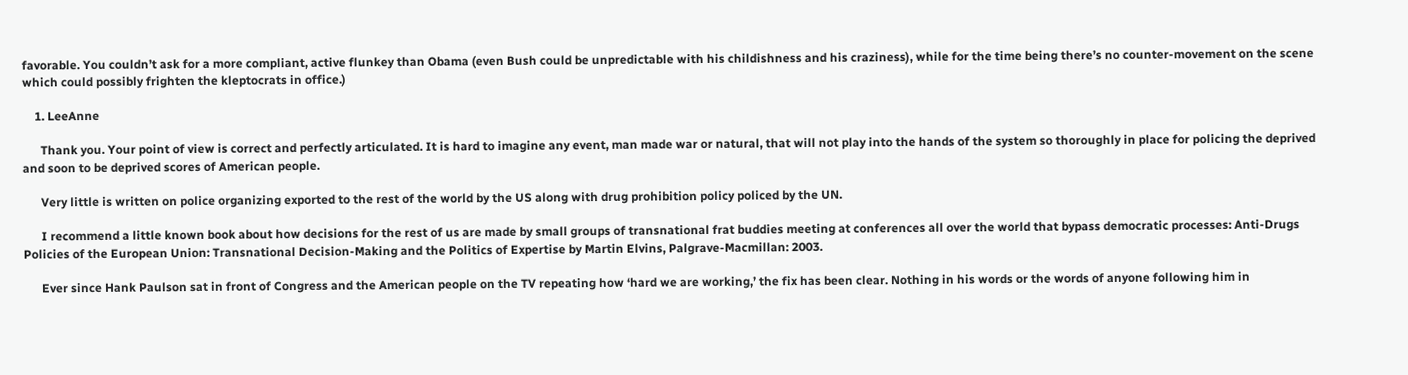favorable. You couldn’t ask for a more compliant, active flunkey than Obama (even Bush could be unpredictable with his childishness and his craziness), while for the time being there’s no counter-movement on the scene which could possibly frighten the kleptocrats in office.)

    1. LeeAnne

      Thank you. Your point of view is correct and perfectly articulated. It is hard to imagine any event, man made war or natural, that will not play into the hands of the system so thoroughly in place for policing the deprived and soon to be deprived scores of American people.

      Very little is written on police organizing exported to the rest of the world by the US along with drug prohibition policy policed by the UN.

      I recommend a little known book about how decisions for the rest of us are made by small groups of transnational frat buddies meeting at conferences all over the world that bypass democratic processes: Anti-Drugs Policies of the European Union: Transnational Decision-Making and the Politics of Expertise by Martin Elvins, Palgrave-Macmillan: 2003.

      Ever since Hank Paulson sat in front of Congress and the American people on the TV repeating how ‘hard we are working,’ the fix has been clear. Nothing in his words or the words of anyone following him in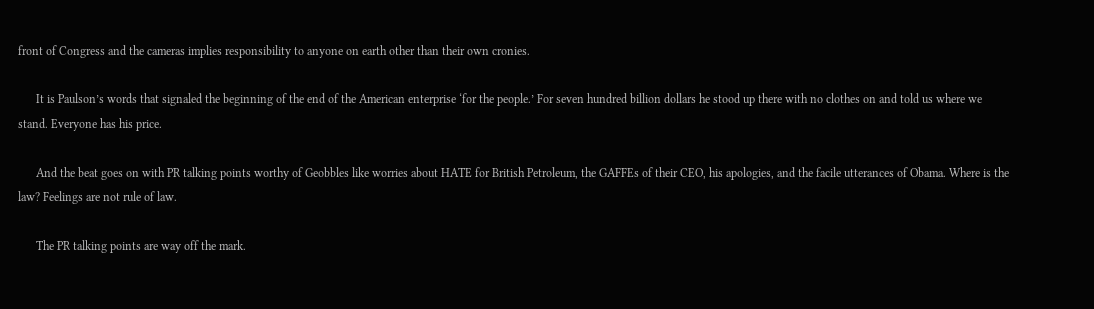front of Congress and the cameras implies responsibility to anyone on earth other than their own cronies.

      It is Paulson’s words that signaled the beginning of the end of the American enterprise ‘for the people.’ For seven hundred billion dollars he stood up there with no clothes on and told us where we stand. Everyone has his price.

      And the beat goes on with PR talking points worthy of Geobbles like worries about HATE for British Petroleum, the GAFFEs of their CEO, his apologies, and the facile utterances of Obama. Where is the law? Feelings are not rule of law.

      The PR talking points are way off the mark.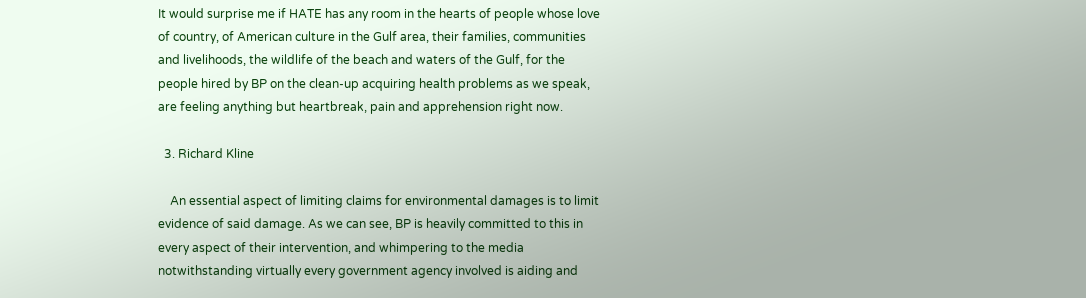It would surprise me if HATE has any room in the hearts of people whose love of country, of American culture in the Gulf area, their families, communities and livelihoods, the wildlife of the beach and waters of the Gulf, for the people hired by BP on the clean-up acquiring health problems as we speak, are feeling anything but heartbreak, pain and apprehension right now.

  3. Richard Kline

    An essential aspect of limiting claims for environmental damages is to limit evidence of said damage. As we can see, BP is heavily committed to this in every aspect of their intervention, and whimpering to the media notwithstanding virtually every government agency involved is aiding and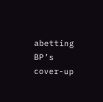abetting BP’s cover-up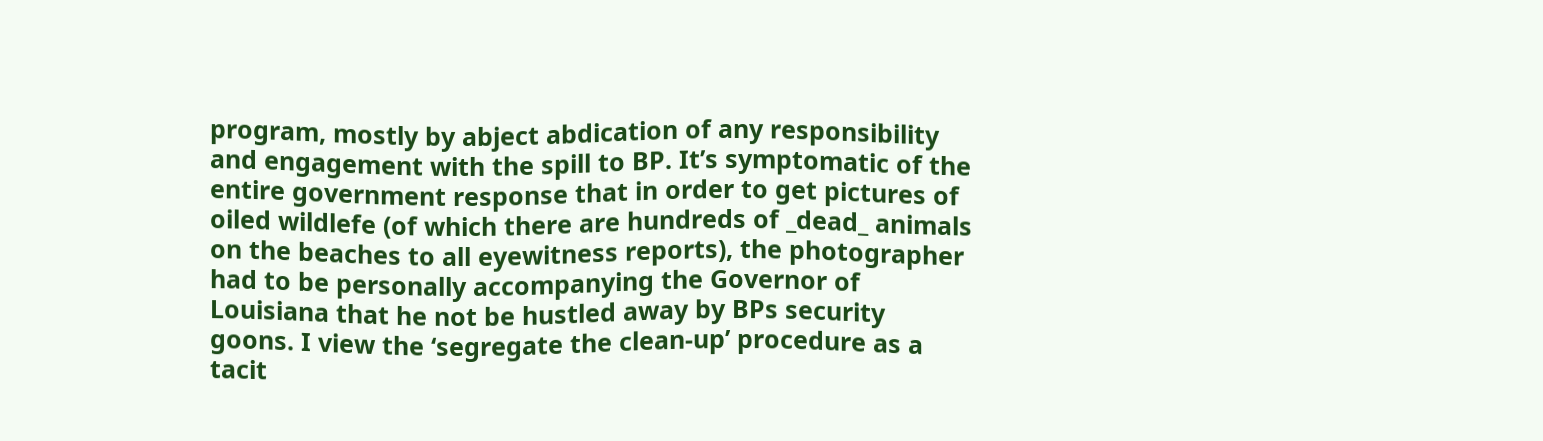program, mostly by abject abdication of any responsibility and engagement with the spill to BP. It’s symptomatic of the entire government response that in order to get pictures of oiled wildlefe (of which there are hundreds of _dead_ animals on the beaches to all eyewitness reports), the photographer had to be personally accompanying the Governor of Louisiana that he not be hustled away by BPs security goons. I view the ‘segregate the clean-up’ procedure as a tacit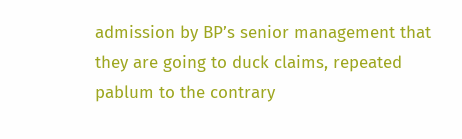admission by BP’s senior management that they are going to duck claims, repeated pablum to the contrary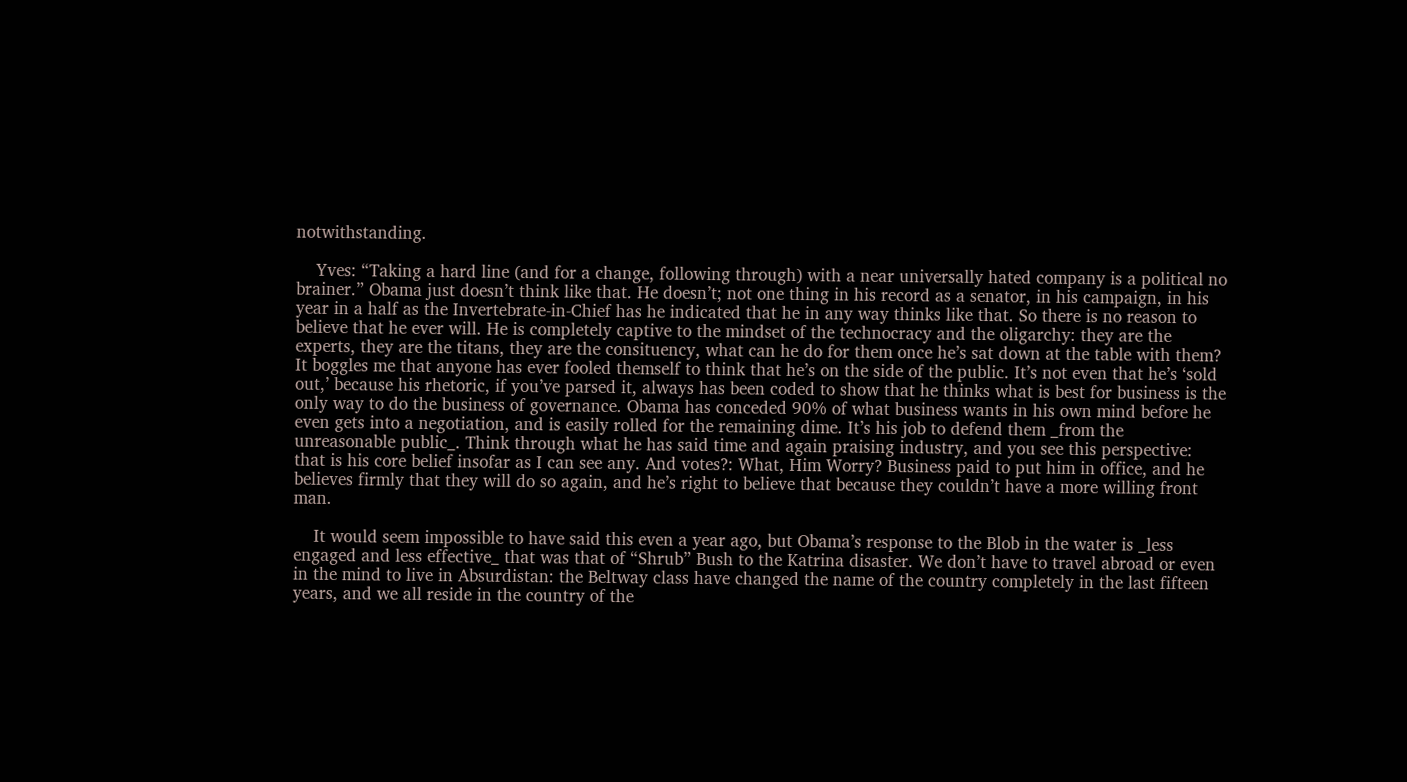notwithstanding.

    Yves: “Taking a hard line (and for a change, following through) with a near universally hated company is a political no brainer.” Obama just doesn’t think like that. He doesn’t; not one thing in his record as a senator, in his campaign, in his year in a half as the Invertebrate-in-Chief has he indicated that he in any way thinks like that. So there is no reason to believe that he ever will. He is completely captive to the mindset of the technocracy and the oligarchy: they are the experts, they are the titans, they are the consituency, what can he do for them once he’s sat down at the table with them? It boggles me that anyone has ever fooled themself to think that he’s on the side of the public. It’s not even that he’s ‘sold out,’ because his rhetoric, if you’ve parsed it, always has been coded to show that he thinks what is best for business is the only way to do the business of governance. Obama has conceded 90% of what business wants in his own mind before he even gets into a negotiation, and is easily rolled for the remaining dime. It’s his job to defend them _from the unreasonable public_. Think through what he has said time and again praising industry, and you see this perspective: that is his core belief insofar as I can see any. And votes?: What, Him Worry? Business paid to put him in office, and he believes firmly that they will do so again, and he’s right to believe that because they couldn’t have a more willing front man.

    It would seem impossible to have said this even a year ago, but Obama’s response to the Blob in the water is _less engaged and less effective_ that was that of “Shrub” Bush to the Katrina disaster. We don’t have to travel abroad or even in the mind to live in Absurdistan: the Beltway class have changed the name of the country completely in the last fifteen years, and we all reside in the country of the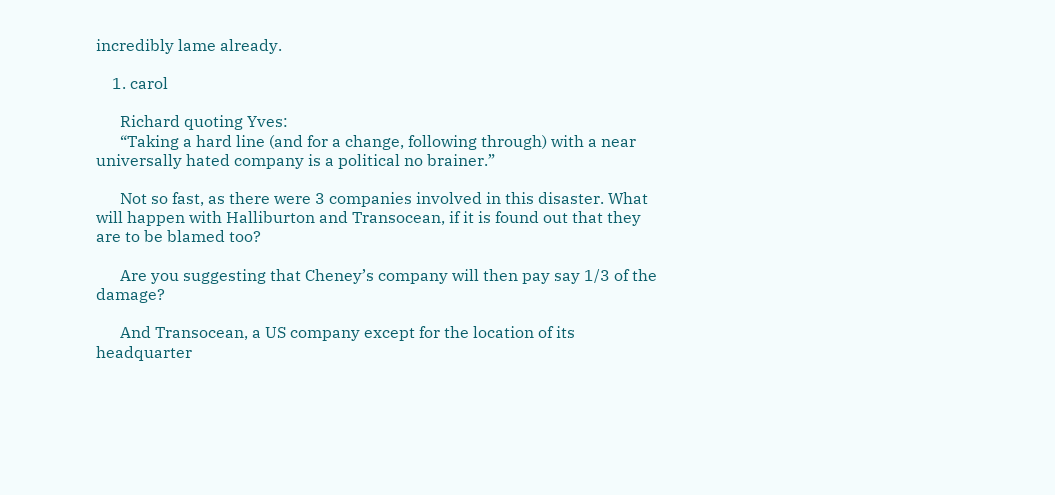incredibly lame already.

    1. carol

      Richard quoting Yves:
      “Taking a hard line (and for a change, following through) with a near universally hated company is a political no brainer.”

      Not so fast, as there were 3 companies involved in this disaster. What will happen with Halliburton and Transocean, if it is found out that they are to be blamed too?

      Are you suggesting that Cheney’s company will then pay say 1/3 of the damage?

      And Transocean, a US company except for the location of its headquarter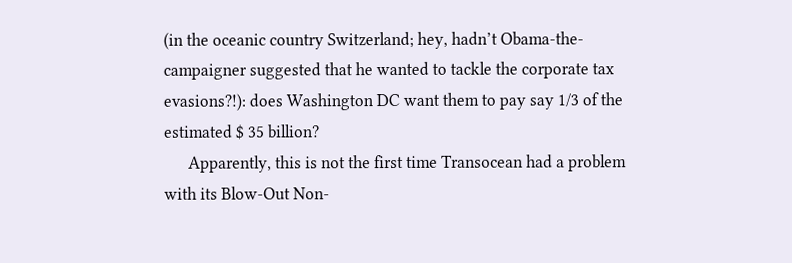(in the oceanic country Switzerland; hey, hadn’t Obama-the-campaigner suggested that he wanted to tackle the corporate tax evasions?!): does Washington DC want them to pay say 1/3 of the estimated $ 35 billion?
      Apparently, this is not the first time Transocean had a problem with its Blow-Out Non-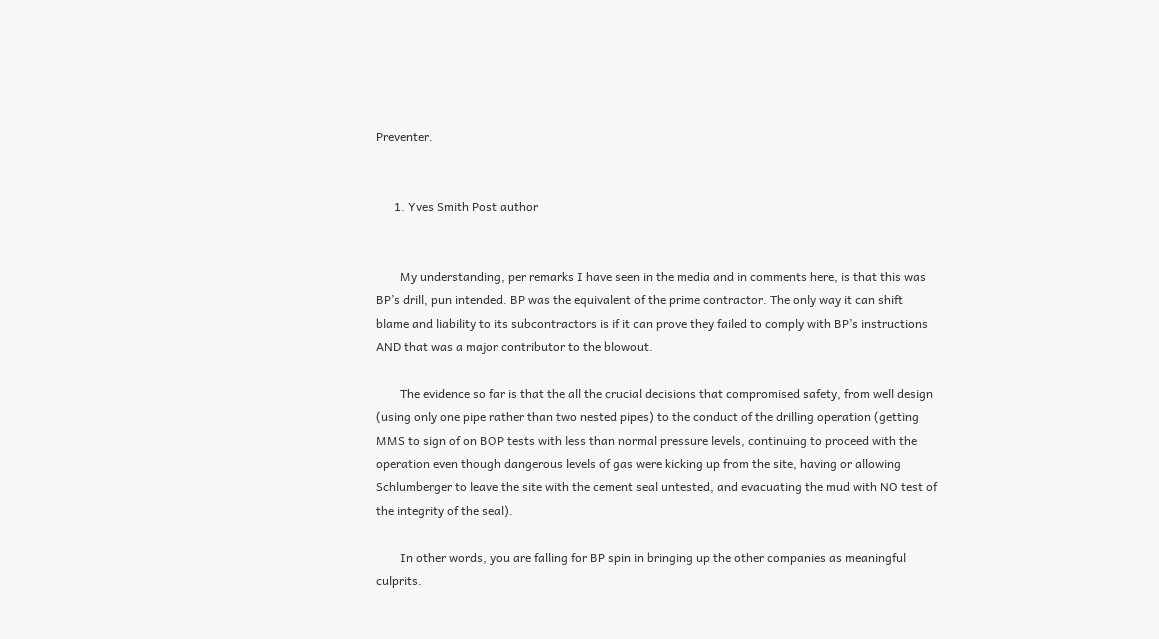Preventer.


      1. Yves Smith Post author


        My understanding, per remarks I have seen in the media and in comments here, is that this was BP’s drill, pun intended. BP was the equivalent of the prime contractor. The only way it can shift blame and liability to its subcontractors is if it can prove they failed to comply with BP’s instructions AND that was a major contributor to the blowout.

        The evidence so far is that the all the crucial decisions that compromised safety, from well design (using only one pipe rather than two nested pipes) to the conduct of the drilling operation (getting MMS to sign of on BOP tests with less than normal pressure levels, continuing to proceed with the operation even though dangerous levels of gas were kicking up from the site, having or allowing Schlumberger to leave the site with the cement seal untested, and evacuating the mud with NO test of the integrity of the seal).

        In other words, you are falling for BP spin in bringing up the other companies as meaningful culprits.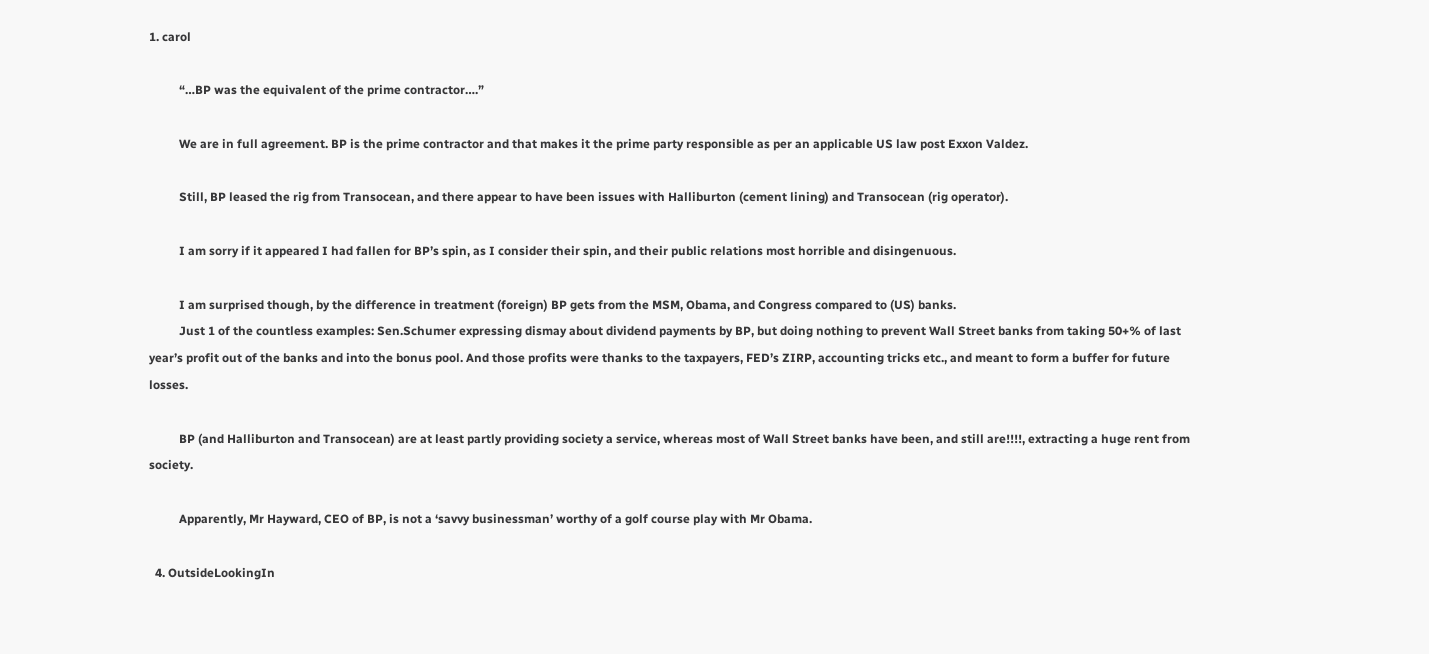1. carol

          “…BP was the equivalent of the prime contractor….”

          We are in full agreement. BP is the prime contractor and that makes it the prime party responsible as per an applicable US law post Exxon Valdez.

          Still, BP leased the rig from Transocean, and there appear to have been issues with Halliburton (cement lining) and Transocean (rig operator).

          I am sorry if it appeared I had fallen for BP’s spin, as I consider their spin, and their public relations most horrible and disingenuous.

          I am surprised though, by the difference in treatment (foreign) BP gets from the MSM, Obama, and Congress compared to (US) banks.
          Just 1 of the countless examples: Sen.Schumer expressing dismay about dividend payments by BP, but doing nothing to prevent Wall Street banks from taking 50+% of last year’s profit out of the banks and into the bonus pool. And those profits were thanks to the taxpayers, FED’s ZIRP, accounting tricks etc., and meant to form a buffer for future losses.

          BP (and Halliburton and Transocean) are at least partly providing society a service, whereas most of Wall Street banks have been, and still are!!!!, extracting a huge rent from society.

          Apparently, Mr Hayward, CEO of BP, is not a ‘savvy businessman’ worthy of a golf course play with Mr Obama.

  4. OutsideLookingIn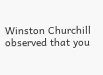Winston Churchill observed that you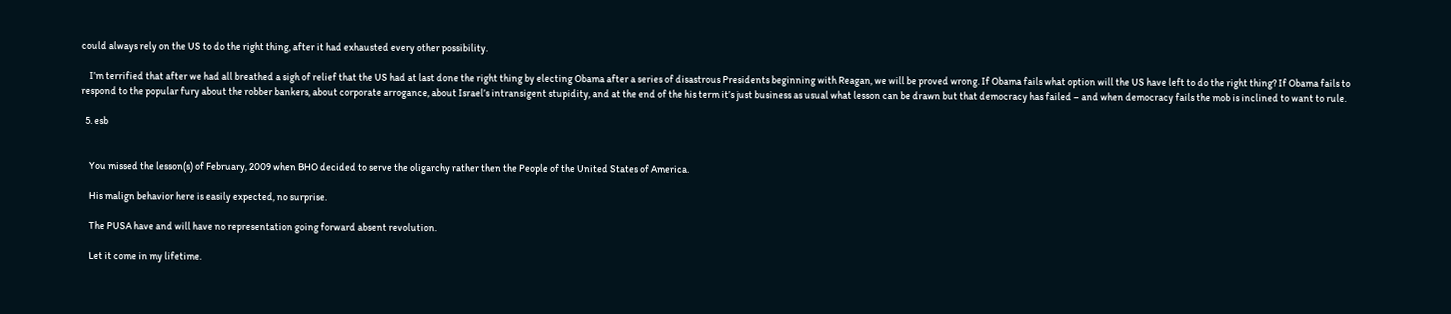could always rely on the US to do the right thing, after it had exhausted every other possibility.

    I’m terrified that after we had all breathed a sigh of relief that the US had at last done the right thing by electing Obama after a series of disastrous Presidents beginning with Reagan, we will be proved wrong. If Obama fails what option will the US have left to do the right thing? If Obama fails to respond to the popular fury about the robber bankers, about corporate arrogance, about Israel’s intransigent stupidity, and at the end of the his term it’s just business as usual what lesson can be drawn but that democracy has failed – and when democracy fails the mob is inclined to want to rule.

  5. esb


    You missed the lesson(s) of February, 2009 when BHO decided to serve the oligarchy rather then the People of the United States of America.

    His malign behavior here is easily expected, no surprise.

    The PUSA have and will have no representation going forward absent revolution.

    Let it come in my lifetime.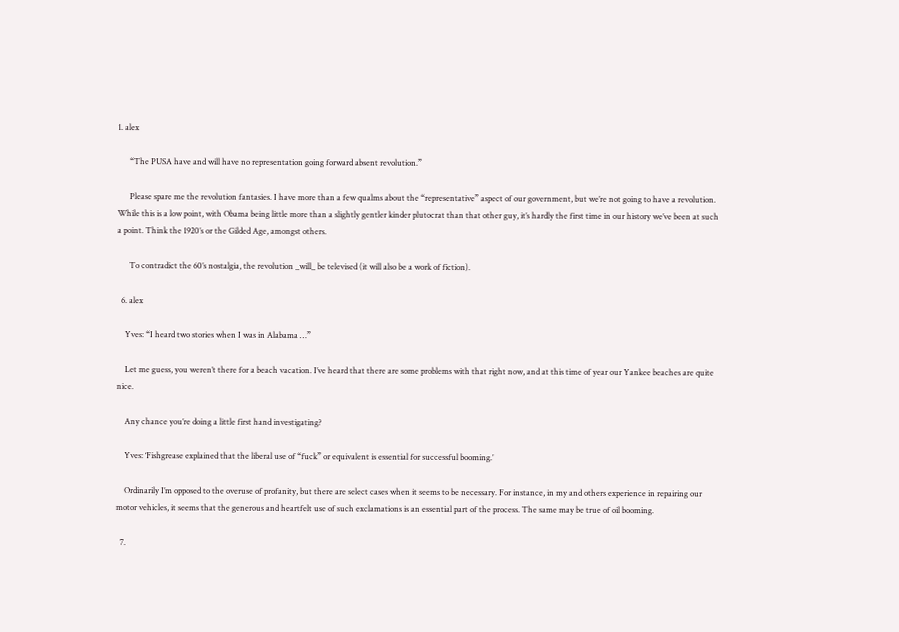1. alex

      “The PUSA have and will have no representation going forward absent revolution.”

      Please spare me the revolution fantasies. I have more than a few qualms about the “representative” aspect of our government, but we’re not going to have a revolution. While this is a low point, with Obama being little more than a slightly gentler kinder plutocrat than that other guy, it’s hardly the first time in our history we’ve been at such a point. Think the 1920’s or the Gilded Age, amongst others.

      To contradict the 60’s nostalgia, the revolution _will_ be televised (it will also be a work of fiction).

  6. alex

    Yves: “I heard two stories when I was in Alabama …”

    Let me guess, you weren’t there for a beach vacation. I’ve heard that there are some problems with that right now, and at this time of year our Yankee beaches are quite nice.

    Any chance you’re doing a little first hand investigating?

    Yves: ‘Fishgrease explained that the liberal use of “fuck” or equivalent is essential for successful booming.’

    Ordinarily I’m opposed to the overuse of profanity, but there are select cases when it seems to be necessary. For instance, in my and others experience in repairing our motor vehicles, it seems that the generous and heartfelt use of such exclamations is an essential part of the process. The same may be true of oil booming.

  7.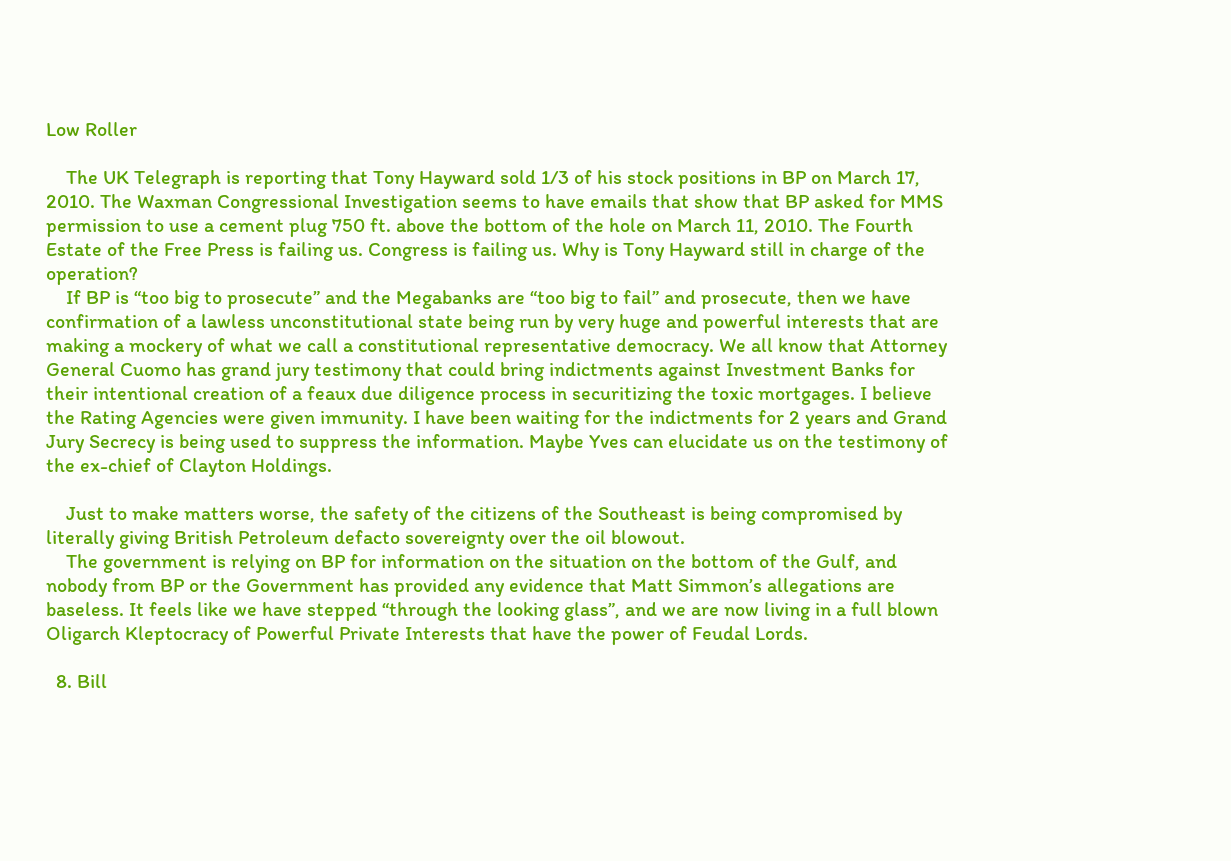Low Roller

    The UK Telegraph is reporting that Tony Hayward sold 1/3 of his stock positions in BP on March 17, 2010. The Waxman Congressional Investigation seems to have emails that show that BP asked for MMS permission to use a cement plug 750 ft. above the bottom of the hole on March 11, 2010. The Fourth Estate of the Free Press is failing us. Congress is failing us. Why is Tony Hayward still in charge of the operation?
    If BP is “too big to prosecute” and the Megabanks are “too big to fail” and prosecute, then we have confirmation of a lawless unconstitutional state being run by very huge and powerful interests that are making a mockery of what we call a constitutional representative democracy. We all know that Attorney General Cuomo has grand jury testimony that could bring indictments against Investment Banks for their intentional creation of a feaux due diligence process in securitizing the toxic mortgages. I believe the Rating Agencies were given immunity. I have been waiting for the indictments for 2 years and Grand Jury Secrecy is being used to suppress the information. Maybe Yves can elucidate us on the testimony of the ex-chief of Clayton Holdings.

    Just to make matters worse, the safety of the citizens of the Southeast is being compromised by literally giving British Petroleum defacto sovereignty over the oil blowout.
    The government is relying on BP for information on the situation on the bottom of the Gulf, and nobody from BP or the Government has provided any evidence that Matt Simmon’s allegations are baseless. It feels like we have stepped “through the looking glass”, and we are now living in a full blown Oligarch Kleptocracy of Powerful Private Interests that have the power of Feudal Lords.

  8. Bill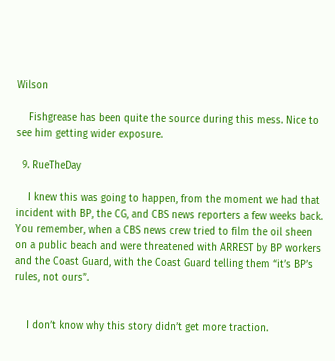Wilson

    Fishgrease has been quite the source during this mess. Nice to see him getting wider exposure.

  9. RueTheDay

    I knew this was going to happen, from the moment we had that incident with BP, the CG, and CBS news reporters a few weeks back. You remember, when a CBS news crew tried to film the oil sheen on a public beach and were threatened with ARREST by BP workers and the Coast Guard, with the Coast Guard telling them “it’s BP’s rules, not ours”.


    I don’t know why this story didn’t get more traction.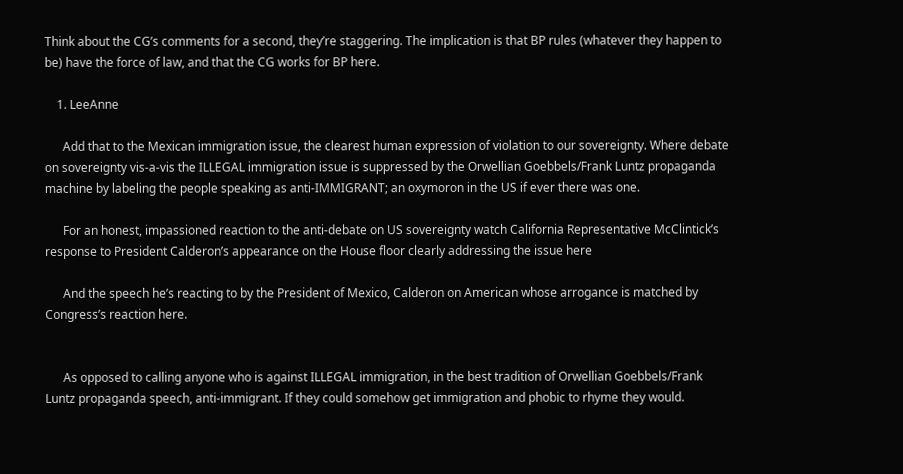Think about the CG’s comments for a second, they’re staggering. The implication is that BP rules (whatever they happen to be) have the force of law, and that the CG works for BP here.

    1. LeeAnne

      Add that to the Mexican immigration issue, the clearest human expression of violation to our sovereignty. Where debate on sovereignty vis-a-vis the ILLEGAL immigration issue is suppressed by the Orwellian Goebbels/Frank Luntz propaganda machine by labeling the people speaking as anti-IMMIGRANT; an oxymoron in the US if ever there was one.

      For an honest, impassioned reaction to the anti-debate on US sovereignty watch California Representative McClintick’s response to President Calderon’s appearance on the House floor clearly addressing the issue here

      And the speech he’s reacting to by the President of Mexico, Calderon on American whose arrogance is matched by Congress’s reaction here.


      As opposed to calling anyone who is against ILLEGAL immigration, in the best tradition of Orwellian Goebbels/Frank Luntz propaganda speech, anti-immigrant. If they could somehow get immigration and phobic to rhyme they would.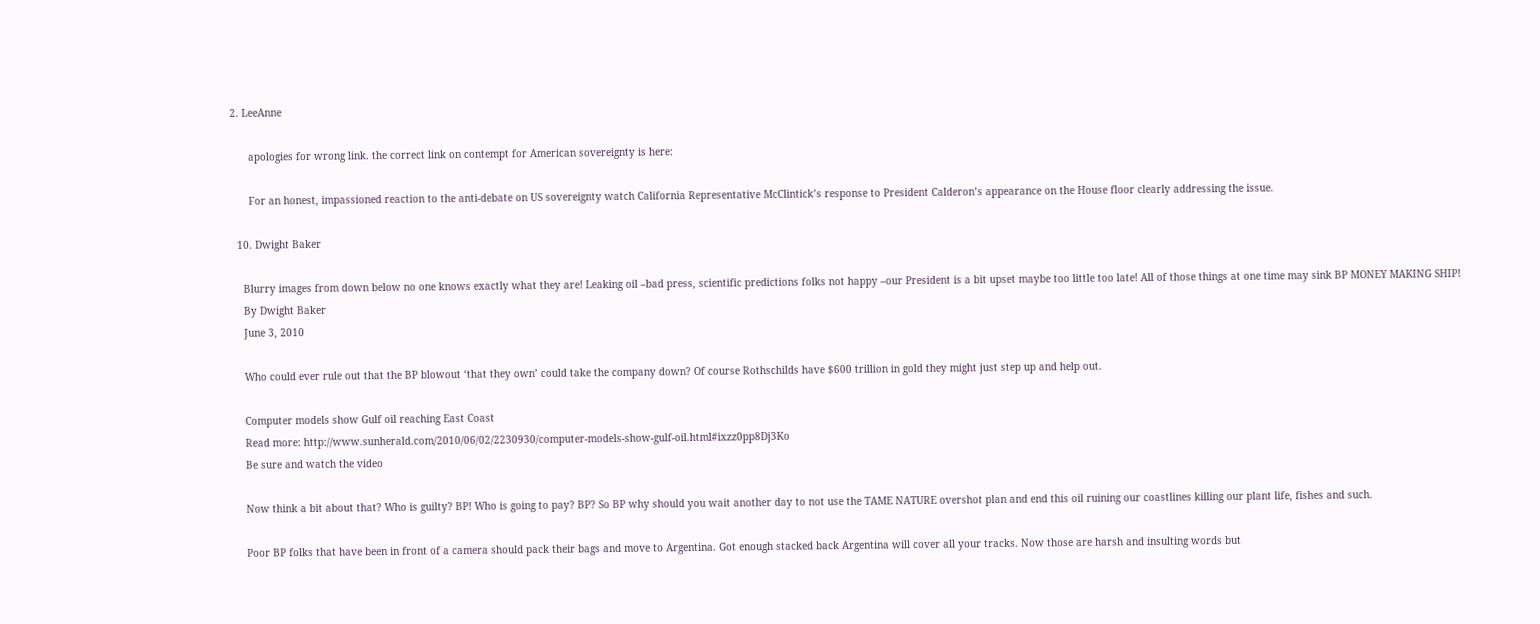2. LeeAnne

      apologies for wrong link. the correct link on contempt for American sovereignty is here:

      For an honest, impassioned reaction to the anti-debate on US sovereignty watch California Representative McClintick’s response to President Calderon’s appearance on the House floor clearly addressing the issue.

  10. Dwight Baker

    Blurry images from down below no one knows exactly what they are! Leaking oil –bad press, scientific predictions folks not happy –our President is a bit upset maybe too little too late! All of those things at one time may sink BP MONEY MAKING SHIP!
    By Dwight Baker
    June 3, 2010

    Who could ever rule out that the BP blowout ‘that they own’ could take the company down? Of course Rothschilds have $600 trillion in gold they might just step up and help out.

    Computer models show Gulf oil reaching East Coast
    Read more: http://www.sunherald.com/2010/06/02/2230930/computer-models-show-gulf-oil.html#ixzz0pp8Dj3Ko
    Be sure and watch the video

    Now think a bit about that? Who is guilty? BP! Who is going to pay? BP? So BP why should you wait another day to not use the TAME NATURE overshot plan and end this oil ruining our coastlines killing our plant life, fishes and such.

    Poor BP folks that have been in front of a camera should pack their bags and move to Argentina. Got enough stacked back Argentina will cover all your tracks. Now those are harsh and insulting words but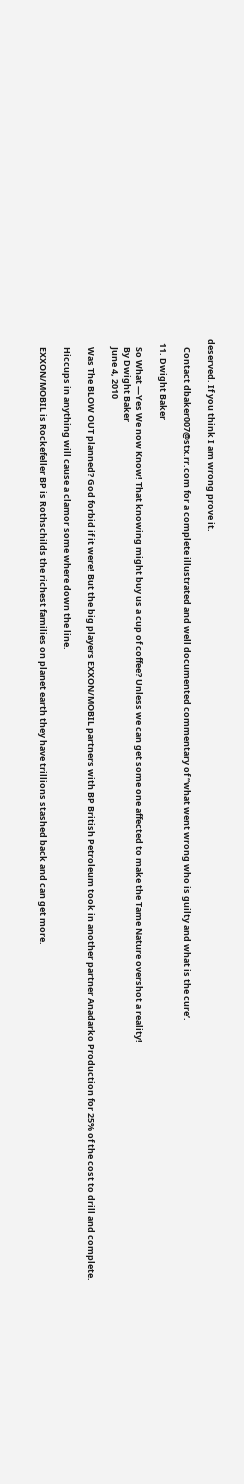deserved. If you think I am wrong prove it.

    Contact dbaker007@stx.rr.com for a complete illustrated and well documented commentary of “what went wrong who is guilty and what is the cure’.

  11. Dwight Baker

    So What —Yes We now Know! That knowing might buy us a cup of coffee? Unless we can get some one affected to make the Tame Nature overshot a reality!
    By Dwight Baker
    June 4, 2010

    Was The BLOW OUT planned? God forbid if it were! But the big players EXXON/MOBIL partners with BP British Petroleum took in another partner Anadarko Production for 25% of the cost to drill and complete.

    Hiccups in anything will cause a clamor some where down the line.

    EXXON/MOBIL is Rockefeller BP is Rothschilds the richest families on planet earth they have trillions stashed back and can get more.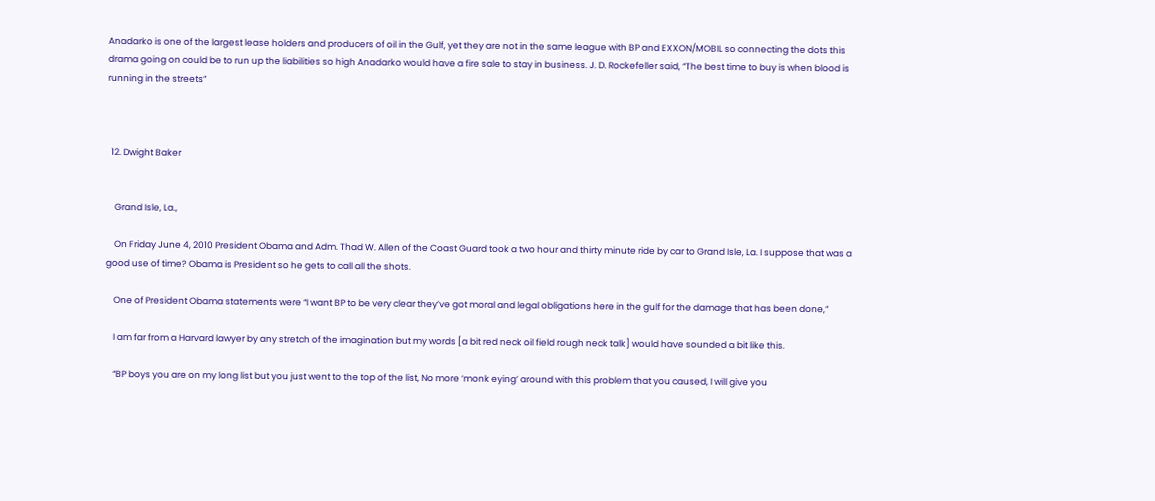Anadarko is one of the largest lease holders and producers of oil in the Gulf, yet they are not in the same league with BP and EXXON/MOBIL so connecting the dots this drama going on could be to run up the liabilities so high Anadarko would have a fire sale to stay in business. J. D. Rockefeller said, “The best time to buy is when blood is running in the streets”



  12. Dwight Baker


    Grand Isle, La.,

    On Friday June 4, 2010 President Obama and Adm. Thad W. Allen of the Coast Guard took a two hour and thirty minute ride by car to Grand Isle, La. I suppose that was a good use of time? Obama is President so he gets to call all the shots.

    One of President Obama statements were “I want BP to be very clear they’ve got moral and legal obligations here in the gulf for the damage that has been done,”

    I am far from a Harvard lawyer by any stretch of the imagination but my words [a bit red neck oil field rough neck talk] would have sounded a bit like this.

    “BP boys you are on my long list but you just went to the top of the list, No more ‘monk eying’ around with this problem that you caused, I will give you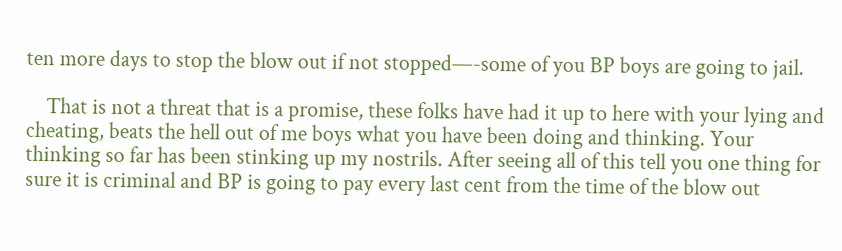ten more days to stop the blow out if not stopped—-some of you BP boys are going to jail.

    That is not a threat that is a promise, these folks have had it up to here with your lying and cheating, beats the hell out of me boys what you have been doing and thinking. Your thinking so far has been stinking up my nostrils. After seeing all of this tell you one thing for sure it is criminal and BP is going to pay every last cent from the time of the blow out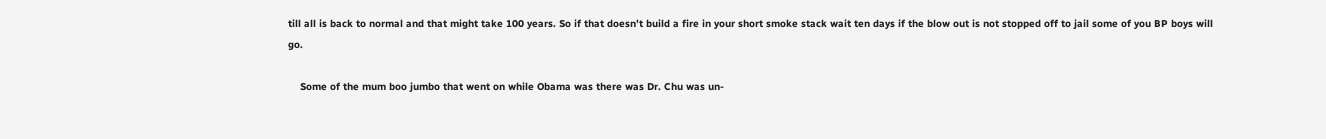till all is back to normal and that might take 100 years. So if that doesn’t build a fire in your short smoke stack wait ten days if the blow out is not stopped off to jail some of you BP boys will go.

    Some of the mum boo jumbo that went on while Obama was there was Dr. Chu was un-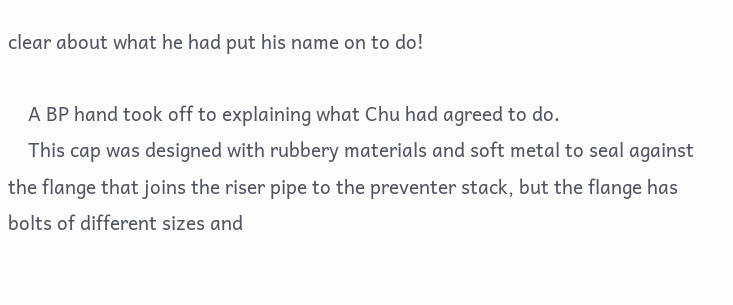clear about what he had put his name on to do!

    A BP hand took off to explaining what Chu had agreed to do.
    This cap was designed with rubbery materials and soft metal to seal against the flange that joins the riser pipe to the preventer stack, but the flange has bolts of different sizes and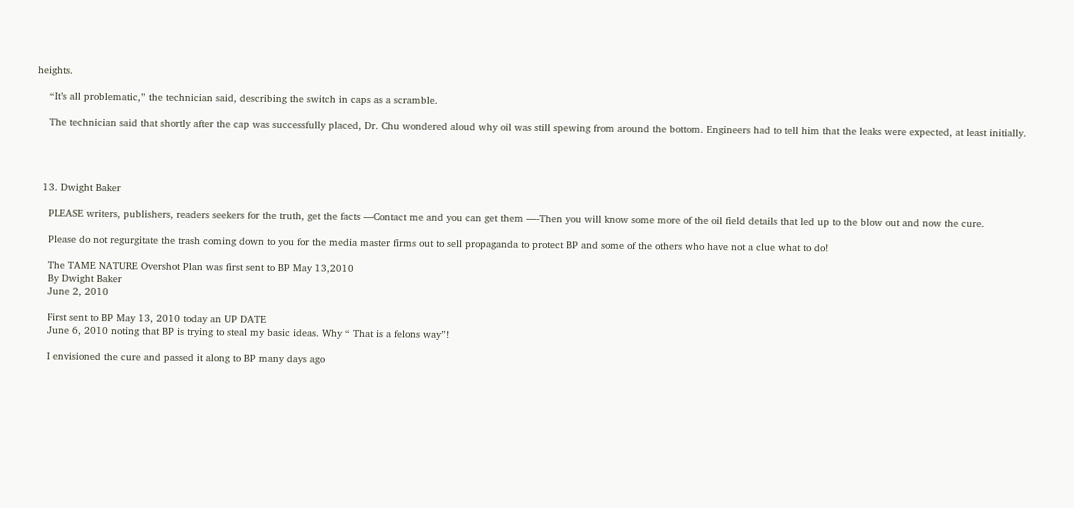heights.

    “It’s all problematic,” the technician said, describing the switch in caps as a scramble.

    The technician said that shortly after the cap was successfully placed, Dr. Chu wondered aloud why oil was still spewing from around the bottom. Engineers had to tell him that the leaks were expected, at least initially.




  13. Dwight Baker

    PLEASE writers, publishers, readers seekers for the truth, get the facts —Contact me and you can get them —-Then you will know some more of the oil field details that led up to the blow out and now the cure.

    Please do not regurgitate the trash coming down to you for the media master firms out to sell propaganda to protect BP and some of the others who have not a clue what to do!

    The TAME NATURE Overshot Plan was first sent to BP May 13,2010
    By Dwight Baker
    June 2, 2010

    First sent to BP May 13, 2010 today an UP DATE
    June 6, 2010 noting that BP is trying to steal my basic ideas. Why “ That is a felons way”!

    I envisioned the cure and passed it along to BP many days ago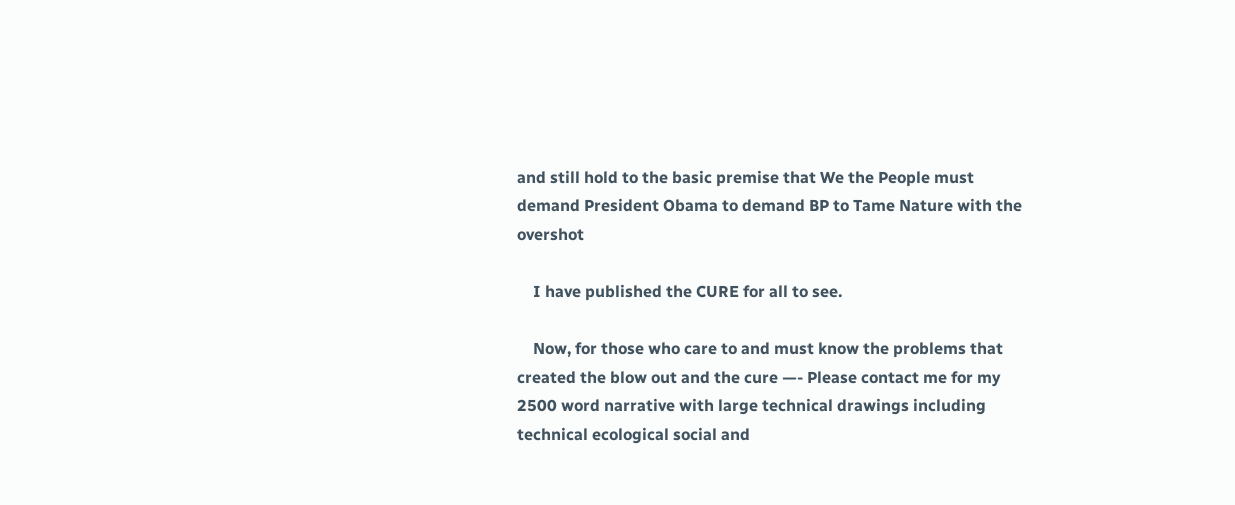and still hold to the basic premise that We the People must demand President Obama to demand BP to Tame Nature with the overshot

    I have published the CURE for all to see.

    Now, for those who care to and must know the problems that created the blow out and the cure —- Please contact me for my 2500 word narrative with large technical drawings including technical ecological social and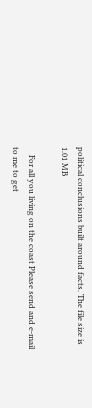political conclusions built around facts. The file size is 1.01 MB

    For all you living on the coast Please send and e-mail to me to get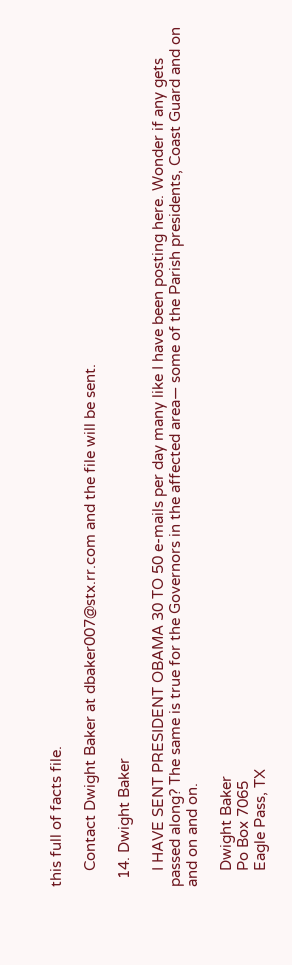this full of facts file.

    Contact Dwight Baker at dbaker007@stx.rr.com and the file will be sent.

  14. Dwight Baker

    I HAVE SENT PRESIDENT OBAMA 30 TO 50 e-mails per day many like I have been posting here. Wonder if any gets passed along? The same is true for the Governors in the affected area— some of the Parish presidents, Coast Guard and on and on and on.

    Dwight Baker
    Po Box 7065
    Eagle Pass, TX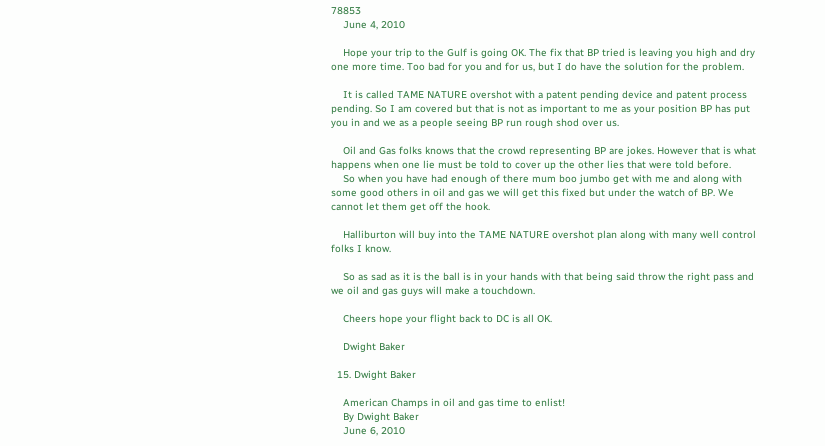78853
    June 4, 2010

    Hope your trip to the Gulf is going OK. The fix that BP tried is leaving you high and dry one more time. Too bad for you and for us, but I do have the solution for the problem.

    It is called TAME NATURE overshot with a patent pending device and patent process pending. So I am covered but that is not as important to me as your position BP has put you in and we as a people seeing BP run rough shod over us.

    Oil and Gas folks knows that the crowd representing BP are jokes. However that is what happens when one lie must be told to cover up the other lies that were told before.
    So when you have had enough of there mum boo jumbo get with me and along with some good others in oil and gas we will get this fixed but under the watch of BP. We cannot let them get off the hook.

    Halliburton will buy into the TAME NATURE overshot plan along with many well control folks I know.

    So as sad as it is the ball is in your hands with that being said throw the right pass and we oil and gas guys will make a touchdown.

    Cheers hope your flight back to DC is all OK.

    Dwight Baker

  15. Dwight Baker

    American Champs in oil and gas time to enlist!
    By Dwight Baker
    June 6, 2010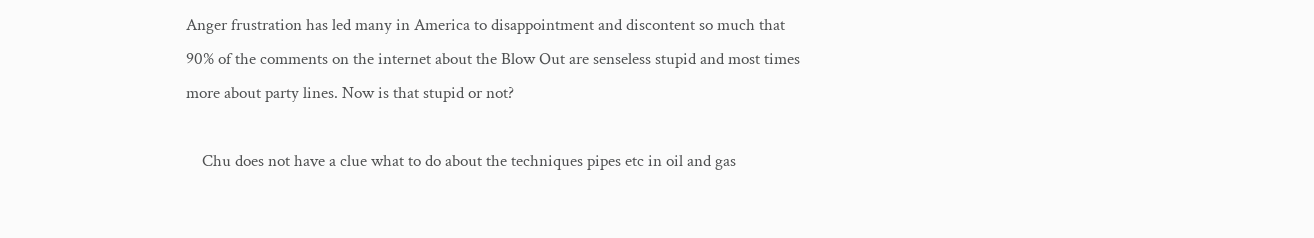Anger frustration has led many in America to disappointment and discontent so much that 90% of the comments on the internet about the Blow Out are senseless stupid and most times more about party lines. Now is that stupid or not?

    Chu does not have a clue what to do about the techniques pipes etc in oil and gas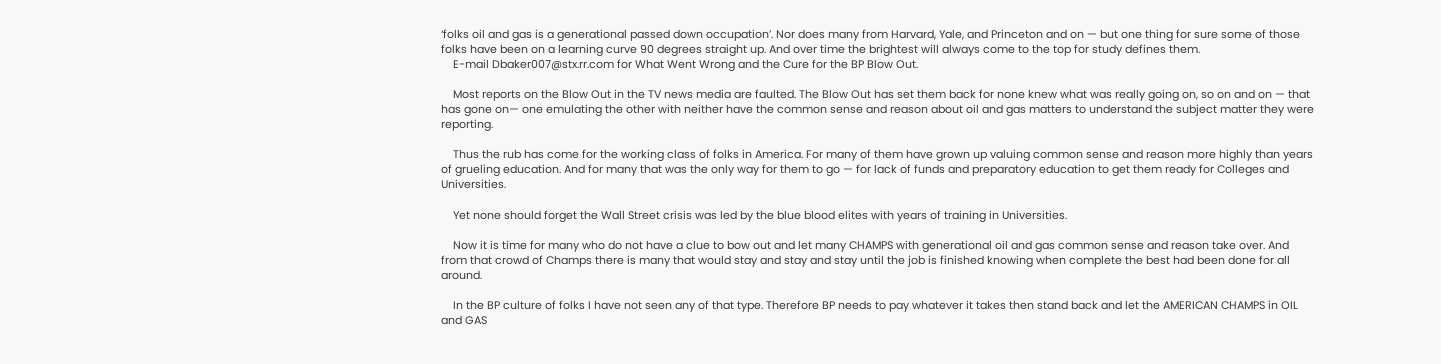‘folks oil and gas is a generational passed down occupation’. Nor does many from Harvard, Yale, and Princeton and on — but one thing for sure some of those folks have been on a learning curve 90 degrees straight up. And over time the brightest will always come to the top for study defines them.
    E-mail Dbaker007@stx.rr.com for What Went Wrong and the Cure for the BP Blow Out.

    Most reports on the Blow Out in the TV news media are faulted. The Blow Out has set them back for none knew what was really going on, so on and on — that has gone on— one emulating the other with neither have the common sense and reason about oil and gas matters to understand the subject matter they were reporting.

    Thus the rub has come for the working class of folks in America. For many of them have grown up valuing common sense and reason more highly than years of grueling education. And for many that was the only way for them to go — for lack of funds and preparatory education to get them ready for Colleges and Universities.

    Yet none should forget the Wall Street crisis was led by the blue blood elites with years of training in Universities.

    Now it is time for many who do not have a clue to bow out and let many CHAMPS with generational oil and gas common sense and reason take over. And from that crowd of Champs there is many that would stay and stay and stay until the job is finished knowing when complete the best had been done for all around.

    In the BP culture of folks I have not seen any of that type. Therefore BP needs to pay whatever it takes then stand back and let the AMERICAN CHAMPS in OIL and GAS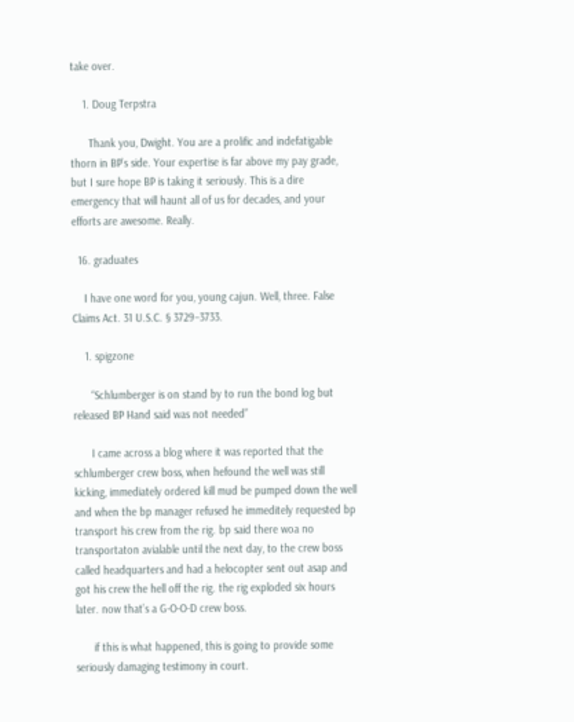take over.

    1. Doug Terpstra

      Thank you, Dwight. You are a prolific and indefatigable thorn in BP’s side. Your expertise is far above my pay grade, but I sure hope BP is taking it seriously. This is a dire emergency that will haunt all of us for decades, and your efforts are awesome. Really.

  16. graduates

    I have one word for you, young cajun. Well, three. False Claims Act. 31 U.S.C. § 3729–3733.

    1. spigzone

      “Schlumberger is on stand by to run the bond log but released BP Hand said was not needed”

      I came across a blog where it was reported that the schlumberger crew boss, when hefound the well was still kicking, immediately ordered kill mud be pumped down the well and when the bp manager refused he immeditely requested bp transport his crew from the rig. bp said there woa no transportaton avialable until the next day, to the crew boss called headquarters and had a helocopter sent out asap and got his crew the hell off the rig. the rig exploded six hours later. now that’s a G-O-O-D crew boss.

      if this is what happened, this is going to provide some seriously damaging testimony in court.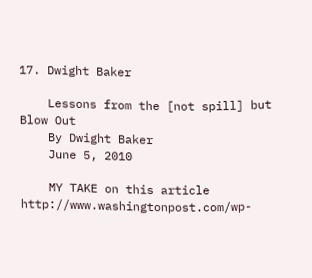17. Dwight Baker

    Lessons from the [not spill] but Blow Out
    By Dwight Baker
    June 5, 2010

    MY TAKE on this article http://www.washingtonpost.com/wp-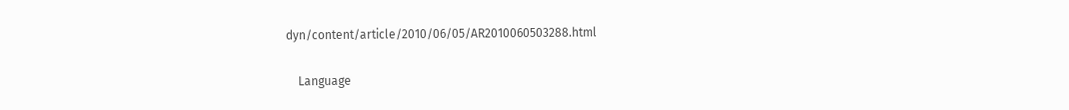dyn/content/article/2010/06/05/AR2010060503288.html

    Language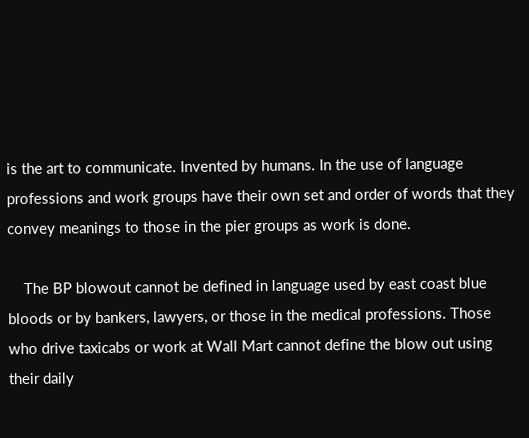is the art to communicate. Invented by humans. In the use of language professions and work groups have their own set and order of words that they convey meanings to those in the pier groups as work is done.

    The BP blowout cannot be defined in language used by east coast blue bloods or by bankers, lawyers, or those in the medical professions. Those who drive taxicabs or work at Wall Mart cannot define the blow out using their daily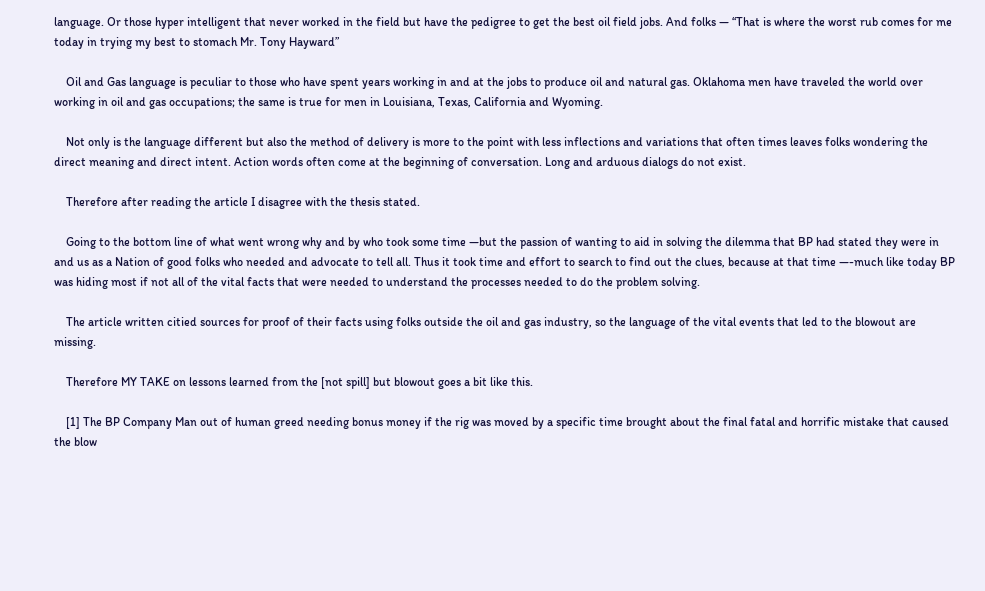language. Or those hyper intelligent that never worked in the field but have the pedigree to get the best oil field jobs. And folks — “That is where the worst rub comes for me today in trying my best to stomach Mr. Tony Hayward”

    Oil and Gas language is peculiar to those who have spent years working in and at the jobs to produce oil and natural gas. Oklahoma men have traveled the world over working in oil and gas occupations; the same is true for men in Louisiana, Texas, California and Wyoming.

    Not only is the language different but also the method of delivery is more to the point with less inflections and variations that often times leaves folks wondering the direct meaning and direct intent. Action words often come at the beginning of conversation. Long and arduous dialogs do not exist.

    Therefore after reading the article I disagree with the thesis stated.

    Going to the bottom line of what went wrong why and by who took some time —but the passion of wanting to aid in solving the dilemma that BP had stated they were in and us as a Nation of good folks who needed and advocate to tell all. Thus it took time and effort to search to find out the clues, because at that time —-much like today BP was hiding most if not all of the vital facts that were needed to understand the processes needed to do the problem solving.

    The article written citied sources for proof of their facts using folks outside the oil and gas industry, so the language of the vital events that led to the blowout are missing.

    Therefore MY TAKE on lessons learned from the [not spill] but blowout goes a bit like this.

    [1] The BP Company Man out of human greed needing bonus money if the rig was moved by a specific time brought about the final fatal and horrific mistake that caused the blow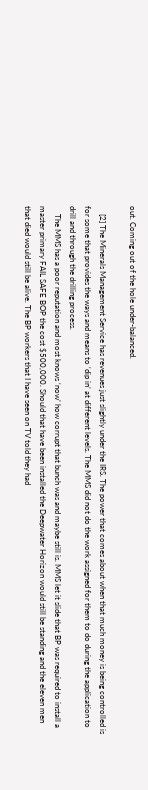out. Coming out of the hole under-balanced.

    [2] The Minerals Management Service has revenues just slightly under the IRS. The power that comes about when that much money is being controlled is for some that provides the ways and means to ‘dip in’ at different levels. The MMS did not do the work assigned for them to do during the application to drill and through the drilling process.
    The MMS has a poor reputation and most knows ‘now’ how corrupt that bunch was and maybe still is. MMS let it slide that BP was required to install a master primary FAIL SAFE BOP the cost $500,000. Should that have been installed the Deepwater Horizon would still be standing and the eleven men that died would still be alive. The BP workers that I have seen on TV told they had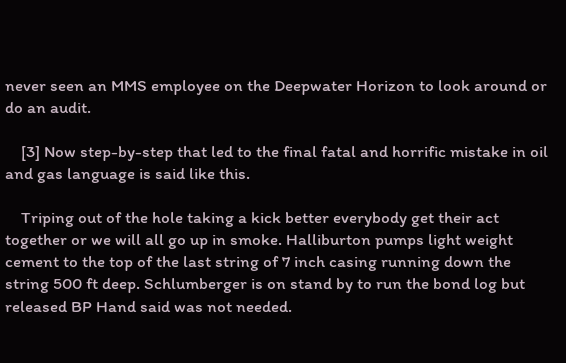never seen an MMS employee on the Deepwater Horizon to look around or do an audit.

    [3] Now step-by-step that led to the final fatal and horrific mistake in oil and gas language is said like this.

    Triping out of the hole taking a kick better everybody get their act together or we will all go up in smoke. Halliburton pumps light weight cement to the top of the last string of 7 inch casing running down the string 500 ft deep. Schlumberger is on stand by to run the bond log but released BP Hand said was not needed.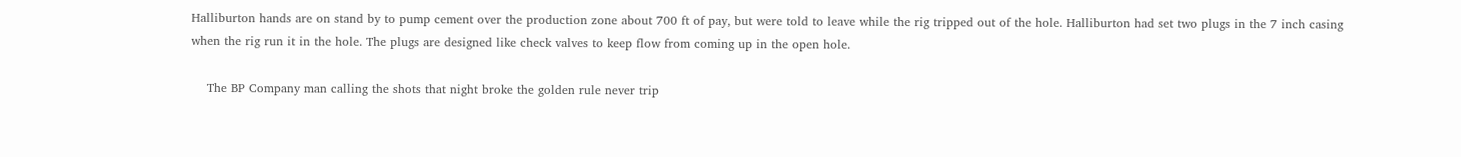Halliburton hands are on stand by to pump cement over the production zone about 700 ft of pay, but were told to leave while the rig tripped out of the hole. Halliburton had set two plugs in the 7 inch casing when the rig run it in the hole. The plugs are designed like check valves to keep flow from coming up in the open hole.

    The BP Company man calling the shots that night broke the golden rule never trip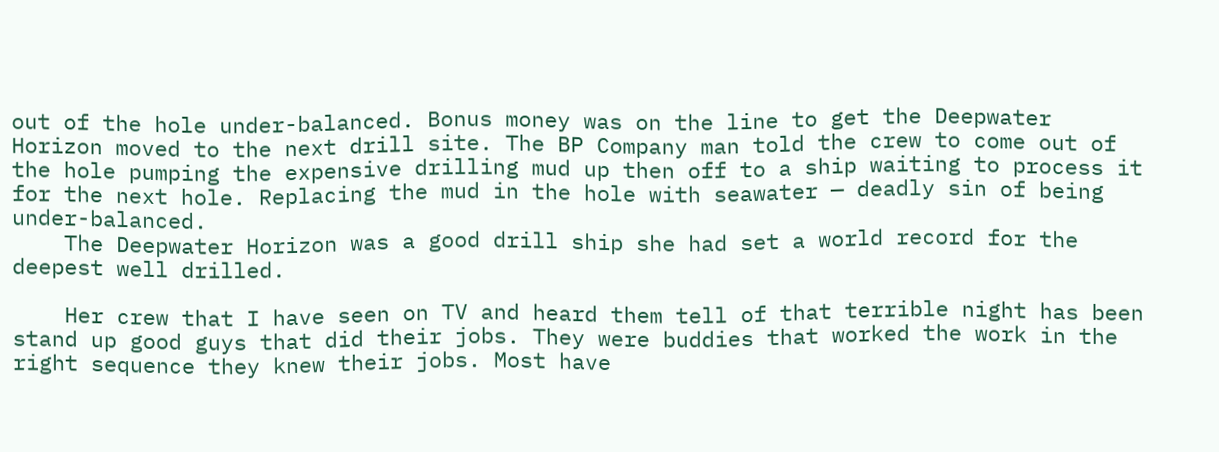out of the hole under-balanced. Bonus money was on the line to get the Deepwater Horizon moved to the next drill site. The BP Company man told the crew to come out of the hole pumping the expensive drilling mud up then off to a ship waiting to process it for the next hole. Replacing the mud in the hole with seawater — deadly sin of being under-balanced.
    The Deepwater Horizon was a good drill ship she had set a world record for the deepest well drilled.

    Her crew that I have seen on TV and heard them tell of that terrible night has been stand up good guys that did their jobs. They were buddies that worked the work in the right sequence they knew their jobs. Most have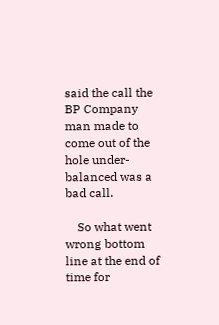said the call the BP Company man made to come out of the hole under-balanced was a bad call.

    So what went wrong bottom line at the end of time for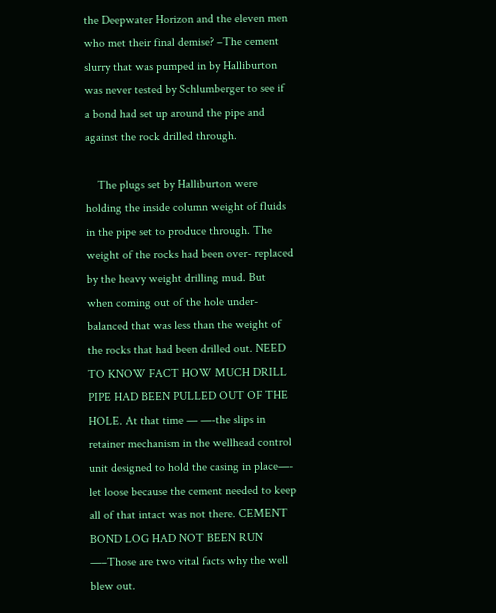the Deepwater Horizon and the eleven men who met their final demise? –The cement slurry that was pumped in by Halliburton was never tested by Schlumberger to see if a bond had set up around the pipe and against the rock drilled through.

    The plugs set by Halliburton were holding the inside column weight of fluids in the pipe set to produce through. The weight of the rocks had been over- replaced by the heavy weight drilling mud. But when coming out of the hole under-balanced that was less than the weight of the rocks that had been drilled out. NEED TO KNOW FACT HOW MUCH DRILL PIPE HAD BEEN PULLED OUT OF THE HOLE. At that time — —-the slips in retainer mechanism in the wellhead control unit designed to hold the casing in place—- let loose because the cement needed to keep all of that intact was not there. CEMENT BOND LOG HAD NOT BEEN RUN —–Those are two vital facts why the well blew out.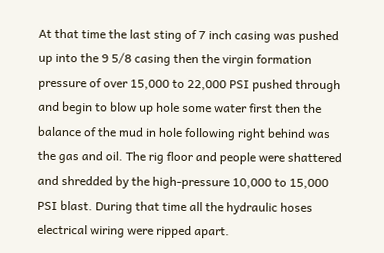At that time the last sting of 7 inch casing was pushed up into the 9 5/8 casing then the virgin formation pressure of over 15,000 to 22,000 PSI pushed through and begin to blow up hole some water first then the balance of the mud in hole following right behind was the gas and oil. The rig floor and people were shattered and shredded by the high-pressure 10,000 to 15,000 PSI blast. During that time all the hydraulic hoses electrical wiring were ripped apart.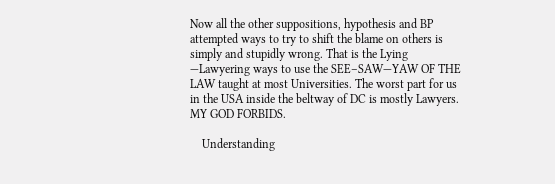Now all the other suppositions, hypothesis and BP attempted ways to try to shift the blame on others is simply and stupidly wrong. That is the Lying —Lawyering ways to use the SEE–SAW—YAW OF THE LAW taught at most Universities. The worst part for us in the USA inside the beltway of DC is mostly Lawyers. MY GOD FORBIDS.

    Understanding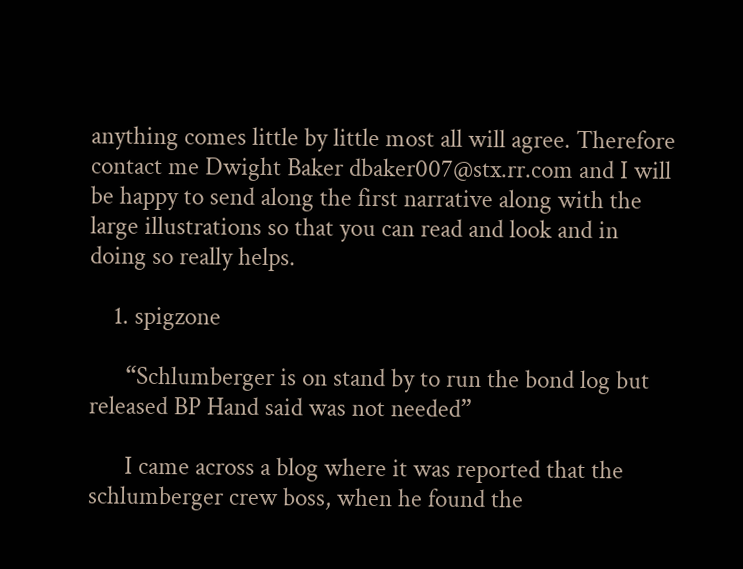anything comes little by little most all will agree. Therefore contact me Dwight Baker dbaker007@stx.rr.com and I will be happy to send along the first narrative along with the large illustrations so that you can read and look and in doing so really helps.

    1. spigzone

      “Schlumberger is on stand by to run the bond log but released BP Hand said was not needed”

      I came across a blog where it was reported that the schlumberger crew boss, when he found the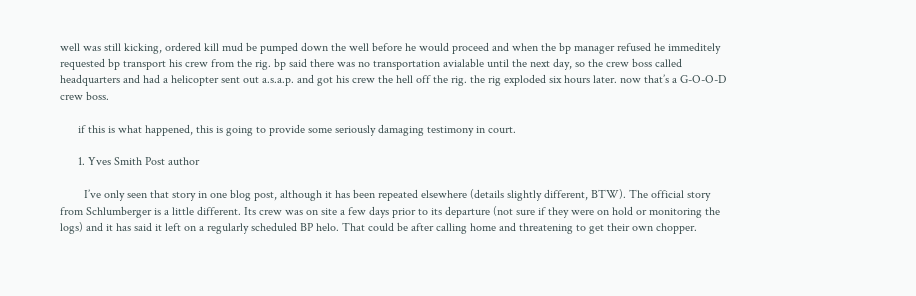well was still kicking, ordered kill mud be pumped down the well before he would proceed and when the bp manager refused he immeditely requested bp transport his crew from the rig. bp said there was no transportation avialable until the next day, so the crew boss called headquarters and had a helicopter sent out a.s.a.p. and got his crew the hell off the rig. the rig exploded six hours later. now that’s a G-O-O-D crew boss.

      if this is what happened, this is going to provide some seriously damaging testimony in court.

      1. Yves Smith Post author

        I’ve only seen that story in one blog post, although it has been repeated elsewhere (details slightly different, BTW). The official story from Schlumberger is a little different. Its crew was on site a few days prior to its departure (not sure if they were on hold or monitoring the logs) and it has said it left on a regularly scheduled BP helo. That could be after calling home and threatening to get their own chopper.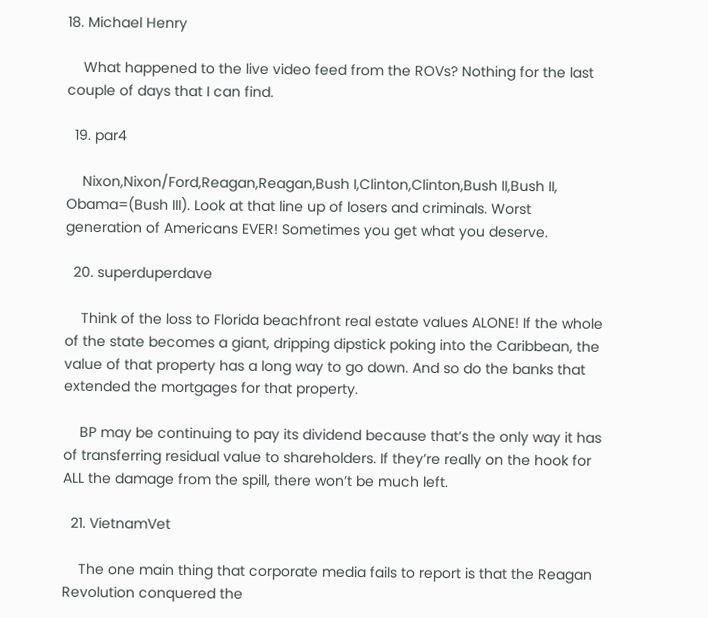18. Michael Henry

    What happened to the live video feed from the ROVs? Nothing for the last couple of days that I can find.

  19. par4

    Nixon,Nixon/Ford,Reagan,Reagan,Bush I,Clinton,Clinton,Bush II,Bush II, Obama=(Bush III). Look at that line up of losers and criminals. Worst generation of Americans EVER! Sometimes you get what you deserve.

  20. superduperdave

    Think of the loss to Florida beachfront real estate values ALONE! If the whole of the state becomes a giant, dripping dipstick poking into the Caribbean, the value of that property has a long way to go down. And so do the banks that extended the mortgages for that property.

    BP may be continuing to pay its dividend because that’s the only way it has of transferring residual value to shareholders. If they’re really on the hook for ALL the damage from the spill, there won’t be much left.

  21. VietnamVet

    The one main thing that corporate media fails to report is that the Reagan Revolution conquered the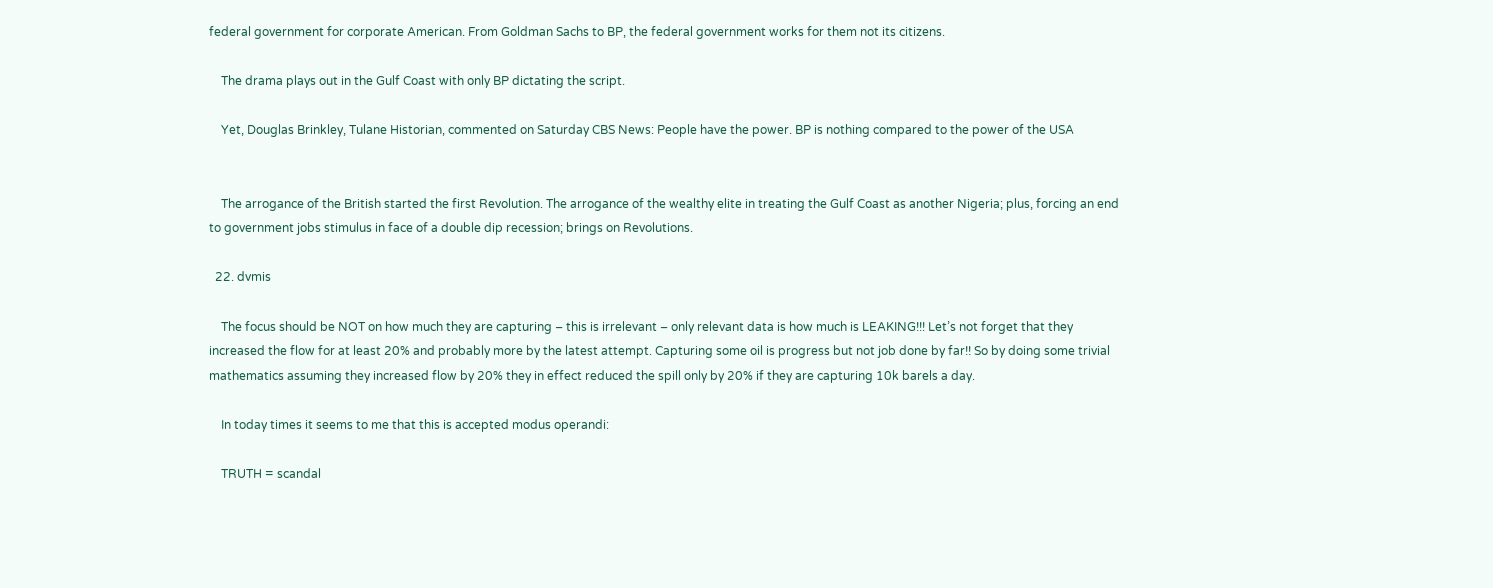federal government for corporate American. From Goldman Sachs to BP, the federal government works for them not its citizens.

    The drama plays out in the Gulf Coast with only BP dictating the script.

    Yet, Douglas Brinkley, Tulane Historian, commented on Saturday CBS News: People have the power. BP is nothing compared to the power of the USA


    The arrogance of the British started the first Revolution. The arrogance of the wealthy elite in treating the Gulf Coast as another Nigeria; plus, forcing an end to government jobs stimulus in face of a double dip recession; brings on Revolutions.

  22. dvmis

    The focus should be NOT on how much they are capturing – this is irrelevant – only relevant data is how much is LEAKING!!! Let’s not forget that they increased the flow for at least 20% and probably more by the latest attempt. Capturing some oil is progress but not job done by far!! So by doing some trivial mathematics assuming they increased flow by 20% they in effect reduced the spill only by 20% if they are capturing 10k barels a day.

    In today times it seems to me that this is accepted modus operandi:

    TRUTH = scandal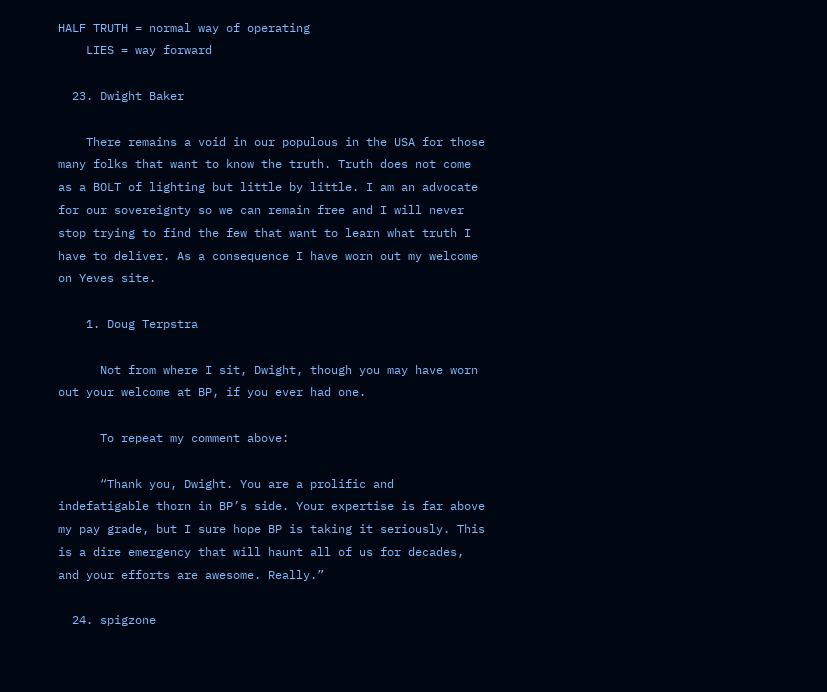HALF TRUTH = normal way of operating
    LIES = way forward

  23. Dwight Baker

    There remains a void in our populous in the USA for those many folks that want to know the truth. Truth does not come as a BOLT of lighting but little by little. I am an advocate for our sovereignty so we can remain free and I will never stop trying to find the few that want to learn what truth I have to deliver. As a consequence I have worn out my welcome on Yeves site.

    1. Doug Terpstra

      Not from where I sit, Dwight, though you may have worn out your welcome at BP, if you ever had one.

      To repeat my comment above:

      “Thank you, Dwight. You are a prolific and indefatigable thorn in BP’s side. Your expertise is far above my pay grade, but I sure hope BP is taking it seriously. This is a dire emergency that will haunt all of us for decades, and your efforts are awesome. Really.”

  24. spigzone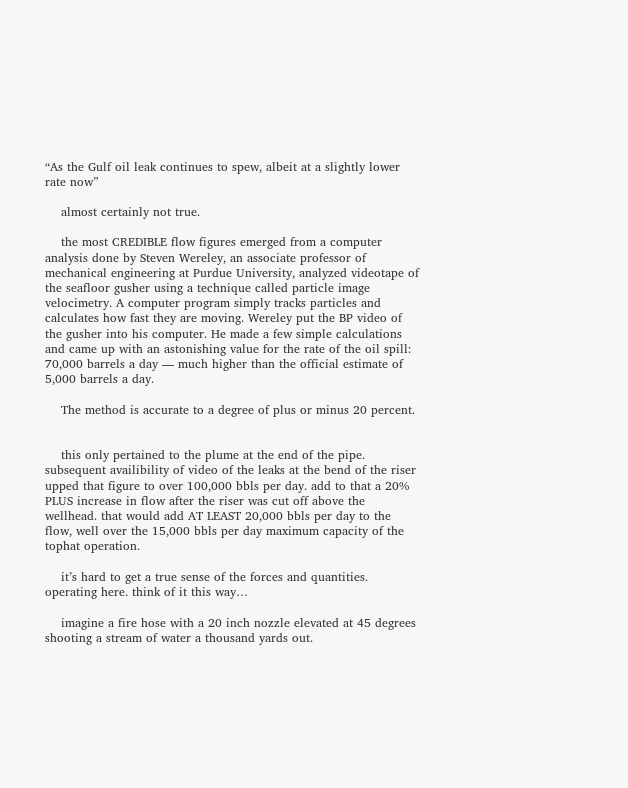“As the Gulf oil leak continues to spew, albeit at a slightly lower rate now”

    almost certainly not true.

    the most CREDIBLE flow figures emerged from a computer analysis done by Steven Wereley, an associate professor of mechanical engineering at Purdue University, analyzed videotape of the seafloor gusher using a technique called particle image velocimetry. A computer program simply tracks particles and calculates how fast they are moving. Wereley put the BP video of the gusher into his computer. He made a few simple calculations and came up with an astonishing value for the rate of the oil spill: 70,000 barrels a day — much higher than the official estimate of 5,000 barrels a day.

    The method is accurate to a degree of plus or minus 20 percent.


    this only pertained to the plume at the end of the pipe. subsequent availibility of video of the leaks at the bend of the riser upped that figure to over 100,000 bbls per day. add to that a 20% PLUS increase in flow after the riser was cut off above the wellhead. that would add AT LEAST 20,000 bbls per day to the flow, well over the 15,000 bbls per day maximum capacity of the tophat operation.

    it’s hard to get a true sense of the forces and quantities. operating here. think of it this way…

    imagine a fire hose with a 20 inch nozzle elevated at 45 degrees shooting a stream of water a thousand yards out.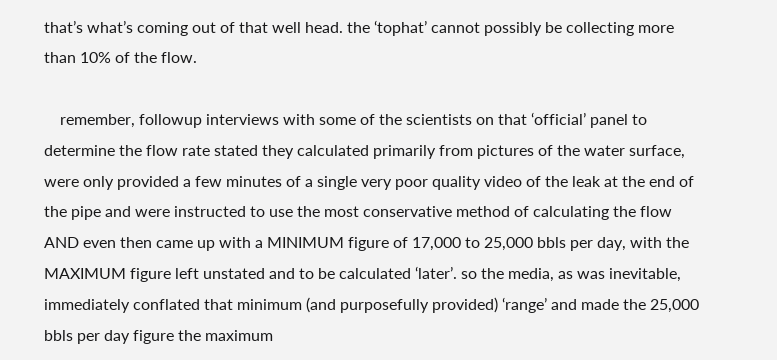that’s what’s coming out of that well head. the ‘tophat’ cannot possibly be collecting more than 10% of the flow.

    remember, followup interviews with some of the scientists on that ‘official’ panel to determine the flow rate stated they calculated primarily from pictures of the water surface, were only provided a few minutes of a single very poor quality video of the leak at the end of the pipe and were instructed to use the most conservative method of calculating the flow AND even then came up with a MINIMUM figure of 17,000 to 25,000 bbls per day, with the MAXIMUM figure left unstated and to be calculated ‘later’. so the media, as was inevitable, immediately conflated that minimum (and purposefully provided) ‘range’ and made the 25,000 bbls per day figure the maximum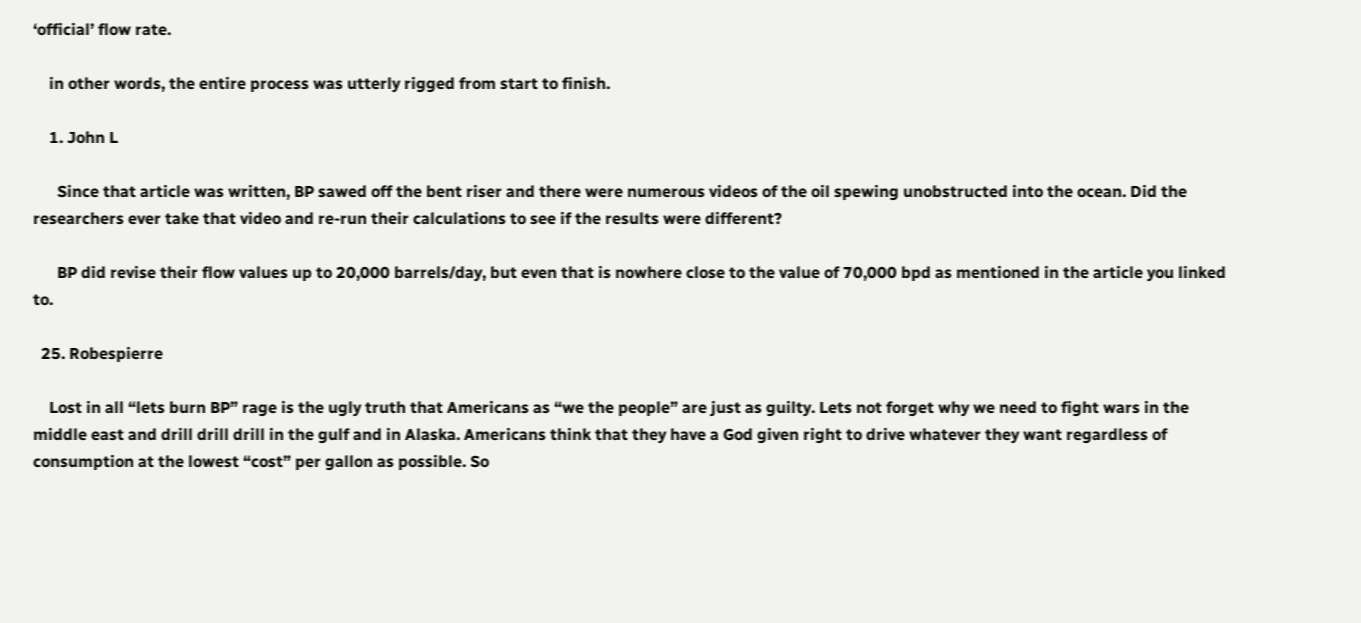‘official’ flow rate.

    in other words, the entire process was utterly rigged from start to finish.

    1. John L

      Since that article was written, BP sawed off the bent riser and there were numerous videos of the oil spewing unobstructed into the ocean. Did the researchers ever take that video and re-run their calculations to see if the results were different?

      BP did revise their flow values up to 20,000 barrels/day, but even that is nowhere close to the value of 70,000 bpd as mentioned in the article you linked to.

  25. Robespierre

    Lost in all “lets burn BP” rage is the ugly truth that Americans as “we the people” are just as guilty. Lets not forget why we need to fight wars in the middle east and drill drill drill in the gulf and in Alaska. Americans think that they have a God given right to drive whatever they want regardless of consumption at the lowest “cost” per gallon as possible. So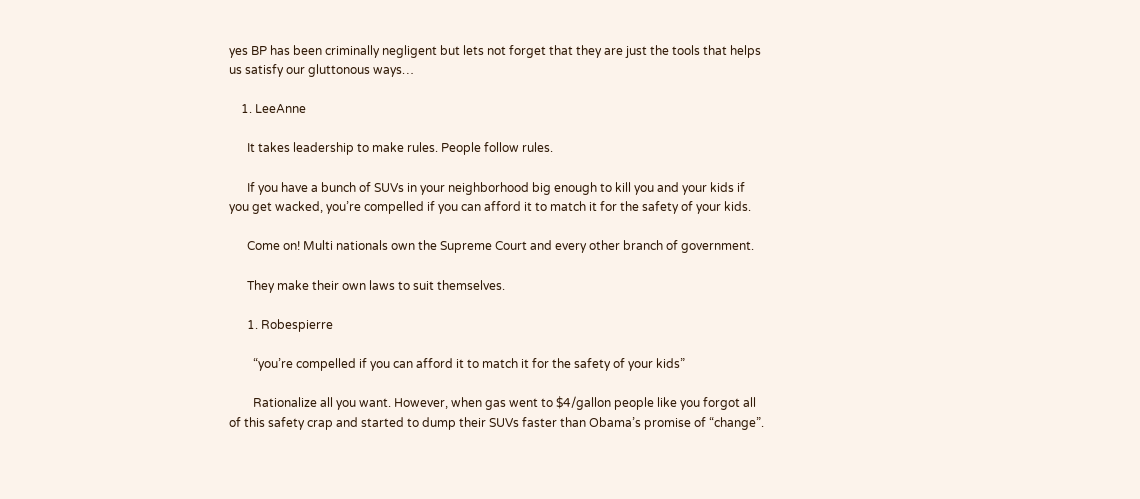yes BP has been criminally negligent but lets not forget that they are just the tools that helps us satisfy our gluttonous ways…

    1. LeeAnne

      It takes leadership to make rules. People follow rules.

      If you have a bunch of SUVs in your neighborhood big enough to kill you and your kids if you get wacked, you’re compelled if you can afford it to match it for the safety of your kids.

      Come on! Multi nationals own the Supreme Court and every other branch of government.

      They make their own laws to suit themselves.

      1. Robespierre

        “you’re compelled if you can afford it to match it for the safety of your kids”

        Rationalize all you want. However, when gas went to $4/gallon people like you forgot all of this safety crap and started to dump their SUVs faster than Obama’s promise of “change”.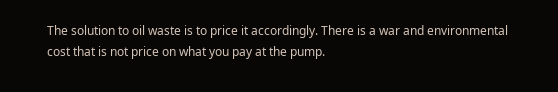The solution to oil waste is to price it accordingly. There is a war and environmental cost that is not price on what you pay at the pump.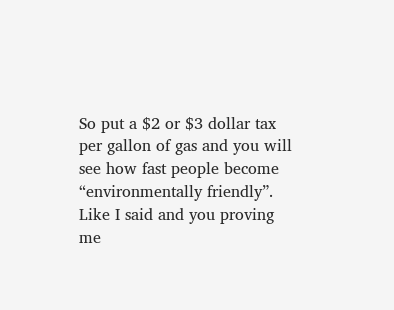So put a $2 or $3 dollar tax per gallon of gas and you will see how fast people become “environmentally friendly”. Like I said and you proving me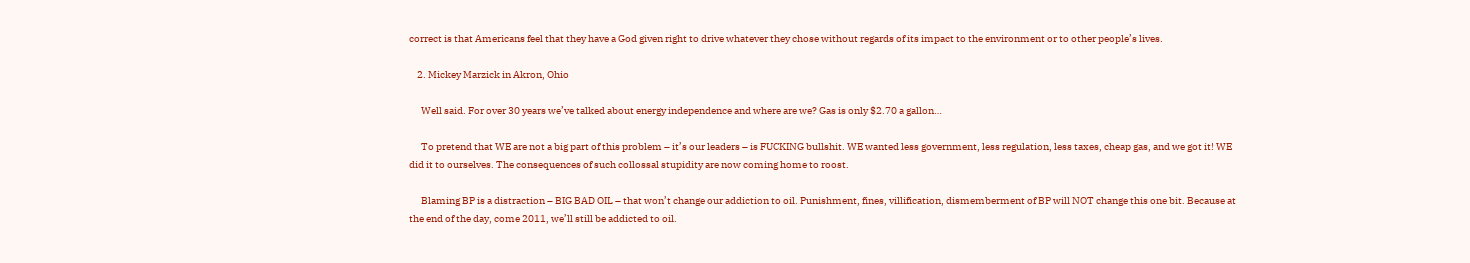correct is that Americans feel that they have a God given right to drive whatever they chose without regards of its impact to the environment or to other people’s lives.

    2. Mickey Marzick in Akron, Ohio

      Well said. For over 30 years we’ve talked about energy independence and where are we? Gas is only $2.70 a gallon…

      To pretend that WE are not a big part of this problem – it’s our leaders – is FUCKING bullshit. WE wanted less government, less regulation, less taxes, cheap gas, and we got it! WE did it to ourselves. The consequences of such collossal stupidity are now coming home to roost.

      Blaming BP is a distraction – BIG BAD OIL – that won’t change our addiction to oil. Punishment, fines, villification, dismemberment of BP will NOT change this one bit. Because at the end of the day, come 2011, we’ll still be addicted to oil.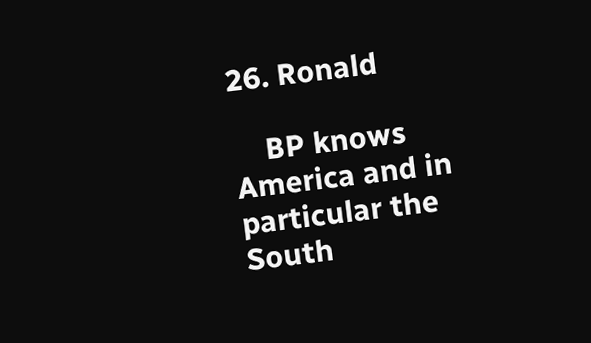26. Ronald

    BP knows America and in particular the South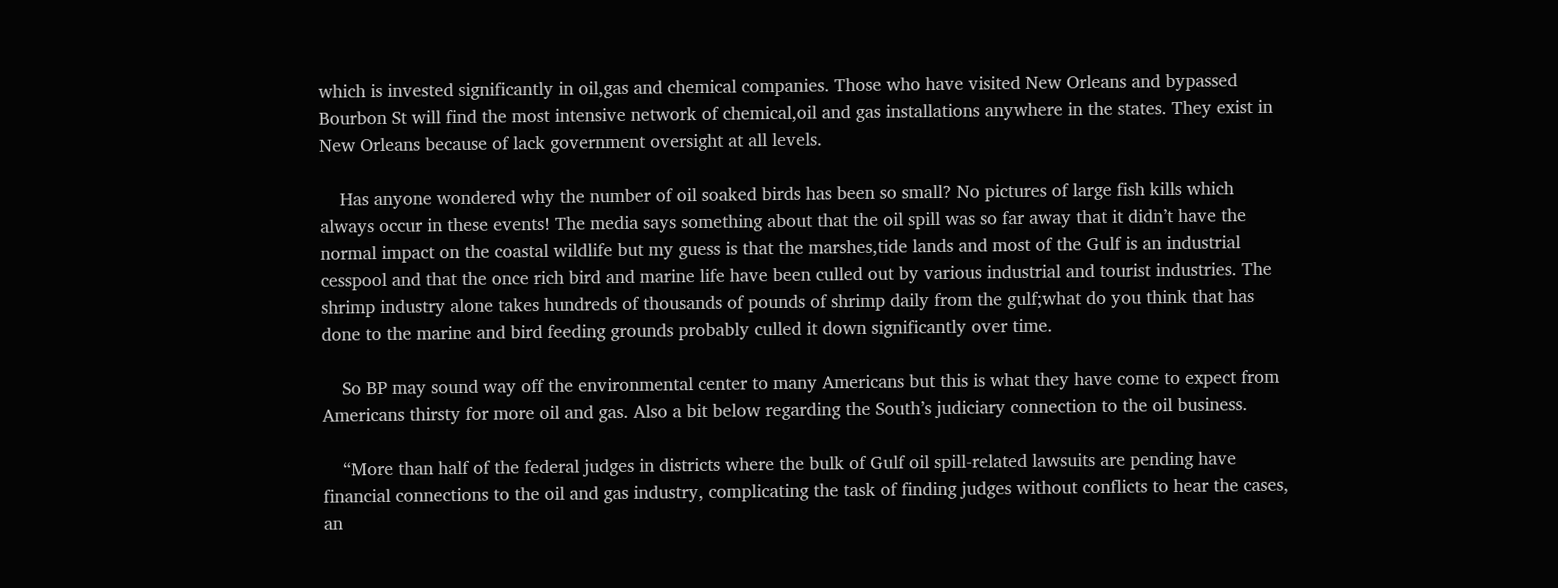which is invested significantly in oil,gas and chemical companies. Those who have visited New Orleans and bypassed Bourbon St will find the most intensive network of chemical,oil and gas installations anywhere in the states. They exist in New Orleans because of lack government oversight at all levels.

    Has anyone wondered why the number of oil soaked birds has been so small? No pictures of large fish kills which always occur in these events! The media says something about that the oil spill was so far away that it didn’t have the normal impact on the coastal wildlife but my guess is that the marshes,tide lands and most of the Gulf is an industrial cesspool and that the once rich bird and marine life have been culled out by various industrial and tourist industries. The shrimp industry alone takes hundreds of thousands of pounds of shrimp daily from the gulf;what do you think that has done to the marine and bird feeding grounds probably culled it down significantly over time.

    So BP may sound way off the environmental center to many Americans but this is what they have come to expect from Americans thirsty for more oil and gas. Also a bit below regarding the South’s judiciary connection to the oil business.

    “More than half of the federal judges in districts where the bulk of Gulf oil spill-related lawsuits are pending have financial connections to the oil and gas industry, complicating the task of finding judges without conflicts to hear the cases, an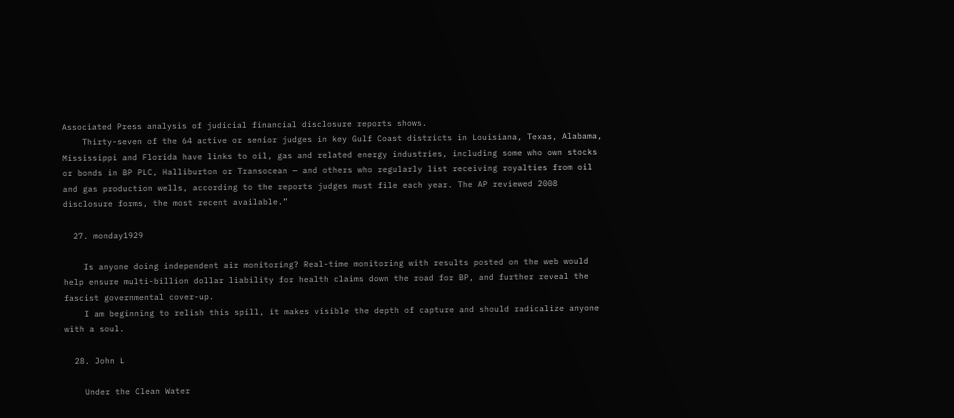Associated Press analysis of judicial financial disclosure reports shows.
    Thirty-seven of the 64 active or senior judges in key Gulf Coast districts in Louisiana, Texas, Alabama, Mississippi and Florida have links to oil, gas and related energy industries, including some who own stocks or bonds in BP PLC, Halliburton or Transocean — and others who regularly list receiving royalties from oil and gas production wells, according to the reports judges must file each year. The AP reviewed 2008 disclosure forms, the most recent available.”

  27. monday1929

    Is anyone doing independent air monitoring? Real-time monitoring with results posted on the web would help ensure multi-billion dollar liability for health claims down the road for BP, and further reveal the fascist governmental cover-up.
    I am beginning to relish this spill, it makes visible the depth of capture and should radicalize anyone with a soul.

  28. John L

    Under the Clean Water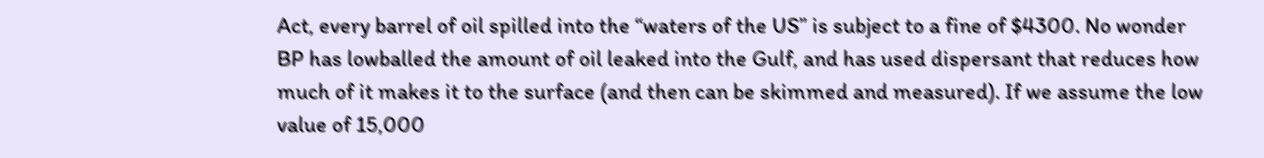Act, every barrel of oil spilled into the “waters of the US” is subject to a fine of $4300. No wonder BP has lowballed the amount of oil leaked into the Gulf, and has used dispersant that reduces how much of it makes it to the surface (and then can be skimmed and measured). If we assume the low value of 15,000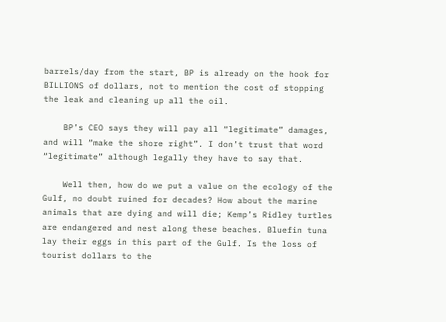barrels/day from the start, BP is already on the hook for BILLIONS of dollars, not to mention the cost of stopping the leak and cleaning up all the oil.

    BP’s CEO says they will pay all “legitimate” damages, and will “make the shore right”. I don’t trust that word “legitimate” although legally they have to say that.

    Well then, how do we put a value on the ecology of the Gulf, no doubt ruined for decades? How about the marine animals that are dying and will die; Kemp’s Ridley turtles are endangered and nest along these beaches. Bluefin tuna lay their eggs in this part of the Gulf. Is the loss of tourist dollars to the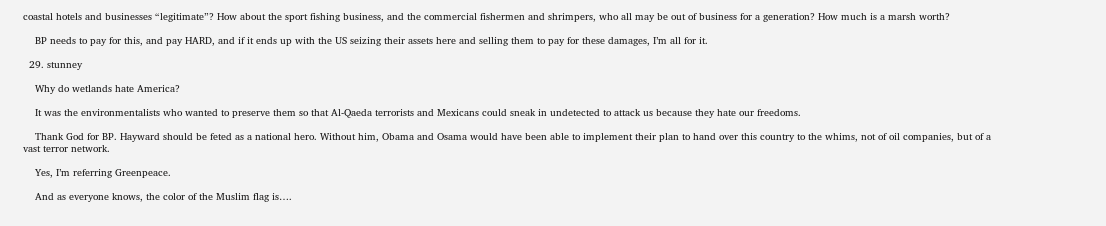coastal hotels and businesses “legitimate”? How about the sport fishing business, and the commercial fishermen and shrimpers, who all may be out of business for a generation? How much is a marsh worth?

    BP needs to pay for this, and pay HARD, and if it ends up with the US seizing their assets here and selling them to pay for these damages, I’m all for it.

  29. stunney

    Why do wetlands hate America?

    It was the environmentalists who wanted to preserve them so that Al-Qaeda terrorists and Mexicans could sneak in undetected to attack us because they hate our freedoms.

    Thank God for BP. Hayward should be feted as a national hero. Without him, Obama and Osama would have been able to implement their plan to hand over this country to the whims, not of oil companies, but of a vast terror network.

    Yes, I’m referring Greenpeace.

    And as everyone knows, the color of the Muslim flag is….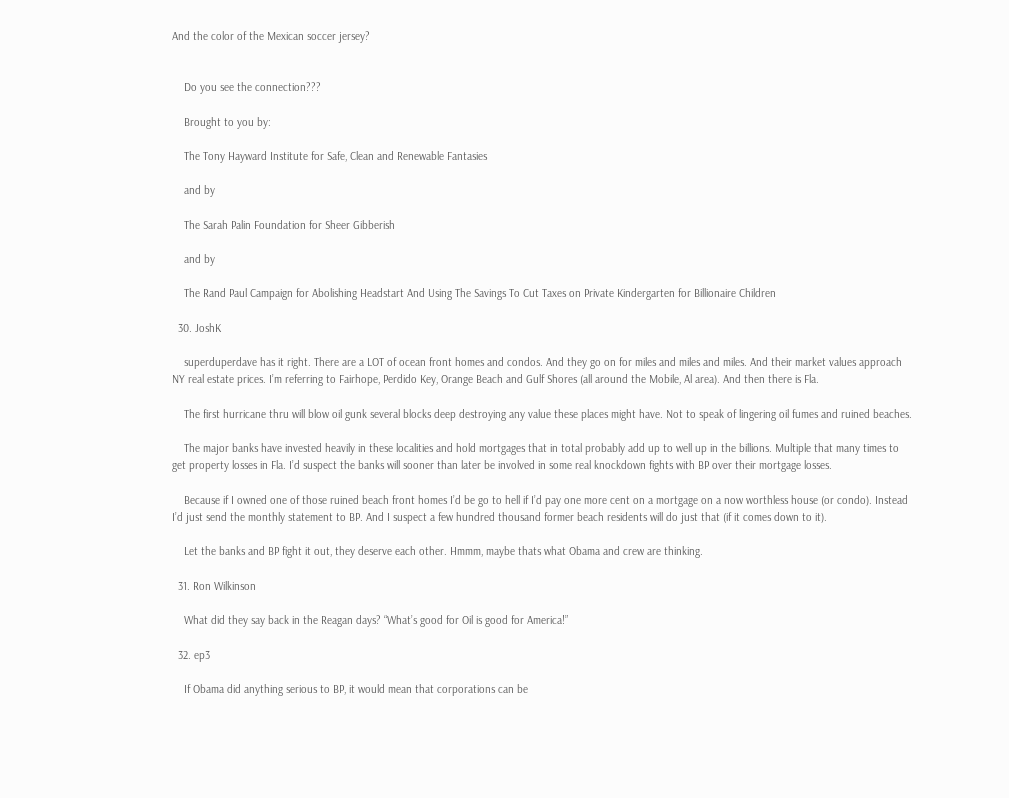And the color of the Mexican soccer jersey?


    Do you see the connection???

    Brought to you by:

    The Tony Hayward Institute for Safe, Clean and Renewable Fantasies

    and by

    The Sarah Palin Foundation for Sheer Gibberish

    and by

    The Rand Paul Campaign for Abolishing Headstart And Using The Savings To Cut Taxes on Private Kindergarten for Billionaire Children

  30. JoshK

    superduperdave has it right. There are a LOT of ocean front homes and condos. And they go on for miles and miles and miles. And their market values approach NY real estate prices. I’m referring to Fairhope, Perdido Key, Orange Beach and Gulf Shores (all around the Mobile, Al area). And then there is Fla.

    The first hurricane thru will blow oil gunk several blocks deep destroying any value these places might have. Not to speak of lingering oil fumes and ruined beaches.

    The major banks have invested heavily in these localities and hold mortgages that in total probably add up to well up in the billions. Multiple that many times to get property losses in Fla. I’d suspect the banks will sooner than later be involved in some real knockdown fights with BP over their mortgage losses.

    Because if I owned one of those ruined beach front homes I’d be go to hell if I’d pay one more cent on a mortgage on a now worthless house (or condo). Instead I’d just send the monthly statement to BP. And I suspect a few hundred thousand former beach residents will do just that (if it comes down to it).

    Let the banks and BP fight it out, they deserve each other. Hmmm, maybe thats what Obama and crew are thinking.

  31. Ron Wilkinson

    What did they say back in the Reagan days? “What’s good for Oil is good for America!”

  32. ep3

    If Obama did anything serious to BP, it would mean that corporations can be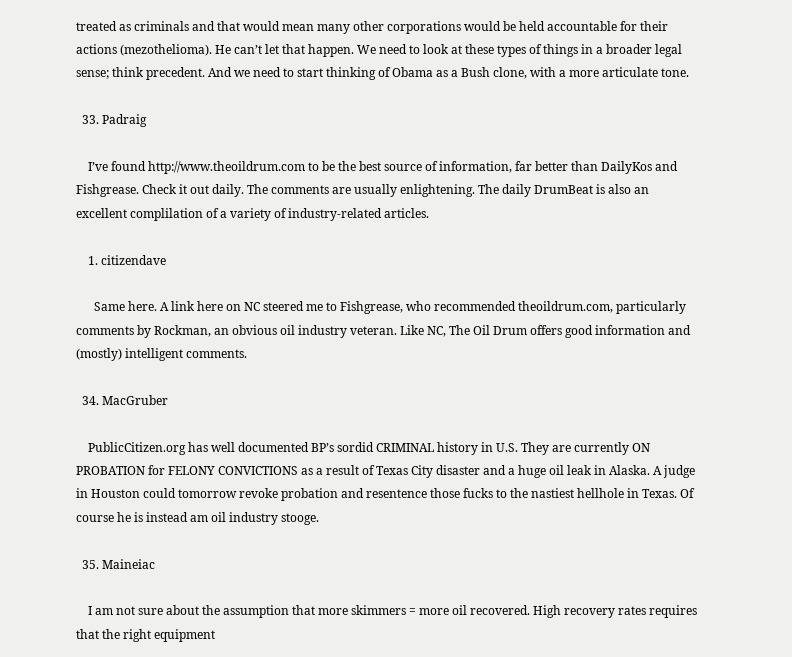treated as criminals and that would mean many other corporations would be held accountable for their actions (mezothelioma). He can’t let that happen. We need to look at these types of things in a broader legal sense; think precedent. And we need to start thinking of Obama as a Bush clone, with a more articulate tone.

  33. Padraig

    I’ve found http://www.theoildrum.com to be the best source of information, far better than DailyKos and Fishgrease. Check it out daily. The comments are usually enlightening. The daily DrumBeat is also an excellent complilation of a variety of industry-related articles.

    1. citizendave

      Same here. A link here on NC steered me to Fishgrease, who recommended theoildrum.com, particularly comments by Rockman, an obvious oil industry veteran. Like NC, The Oil Drum offers good information and (mostly) intelligent comments.

  34. MacGruber

    PublicCitizen.org has well documented BP’s sordid CRIMINAL history in U.S. They are currently ON PROBATION for FELONY CONVICTIONS as a result of Texas City disaster and a huge oil leak in Alaska. A judge in Houston could tomorrow revoke probation and resentence those fucks to the nastiest hellhole in Texas. Of course he is instead am oil industry stooge.

  35. Maineiac

    I am not sure about the assumption that more skimmers = more oil recovered. High recovery rates requires that the right equipment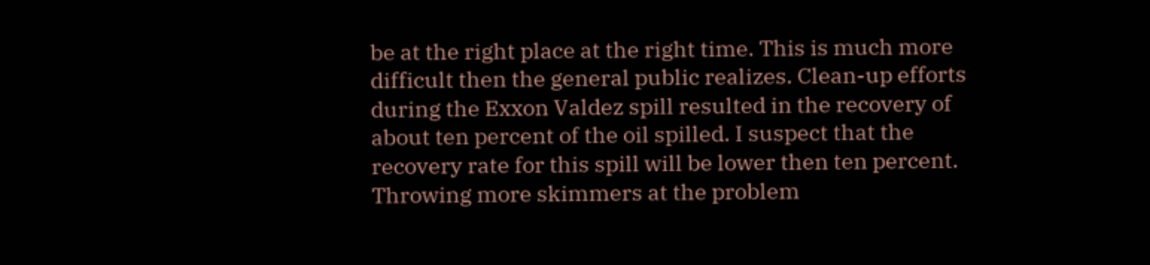be at the right place at the right time. This is much more difficult then the general public realizes. Clean-up efforts during the Exxon Valdez spill resulted in the recovery of about ten percent of the oil spilled. I suspect that the recovery rate for this spill will be lower then ten percent. Throwing more skimmers at the problem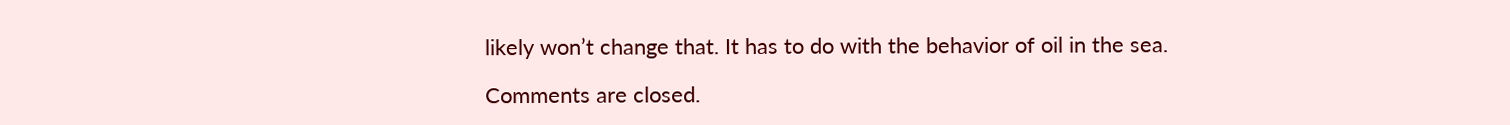likely won’t change that. It has to do with the behavior of oil in the sea.

Comments are closed.